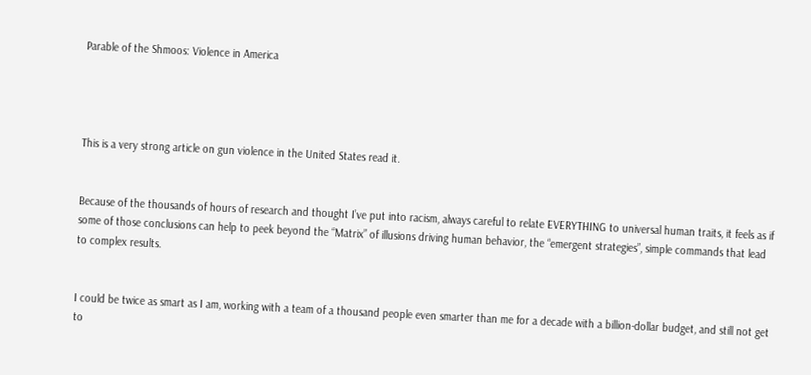Parable of the Shmoos: Violence in America




This is a very strong article on gun violence in the United States read it.


Because of the thousands of hours of research and thought I’ve put into racism, always careful to relate EVERYTHING to universal human traits, it feels as if some of those conclusions can help to peek beyond the “Matrix” of illusions driving human behavior, the “emergent strategies”, simple commands that lead to complex results.


I could be twice as smart as I am, working with a team of a thousand people even smarter than me for a decade with a billion-dollar budget, and still not get to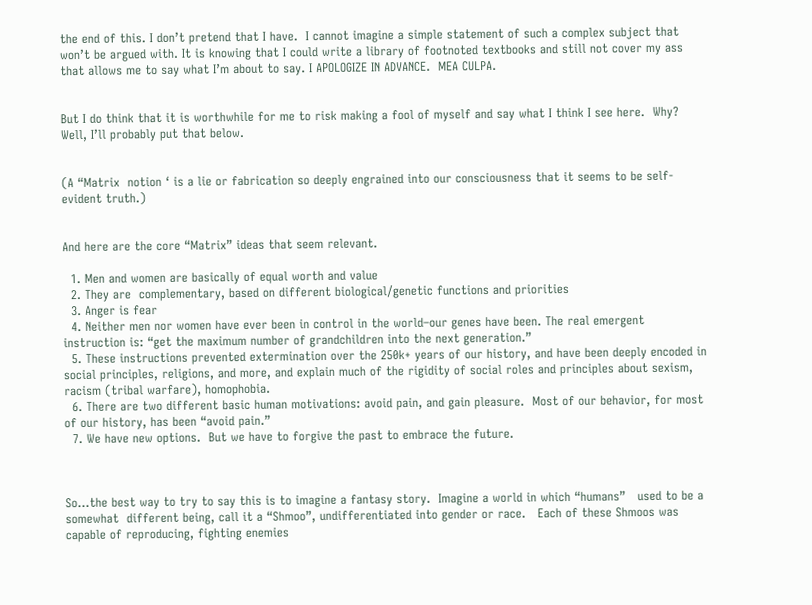the end of this. I don’t pretend that I have.  I cannot imagine a simple statement of such a complex subject that won’t be argued with. It is knowing that I could write a library of footnoted textbooks and still not cover my ass that allows me to say what I’m about to say. I APOLOGIZE IN ADVANCE.  MEA CULPA.


But I do think that it is worthwhile for me to risk making a fool of myself and say what I think I see here.  Why?  Well, I’ll probably put that below.


(A “Matrix  notion ‘ is a lie or fabrication so deeply engrained into our consciousness that it seems to be self-evident truth.)


And here are the core “Matrix” ideas that seem relevant.

  1. Men and women are basically of equal worth and value
  2. They are  complementary, based on different biological/genetic functions and priorities
  3. Anger is fear
  4. Neither men nor women have ever been in control in the world–our genes have been. The real emergent instruction is: “get the maximum number of grandchildren into the next generation.”
  5. These instructions prevented extermination over the 250k+ years of our history, and have been deeply encoded in social principles, religions, and more, and explain much of the rigidity of social roles and principles about sexism, racism (tribal warfare), homophobia.
  6. There are two different basic human motivations: avoid pain, and gain pleasure.  Most of our behavior, for most of our history, has been “avoid pain.”
  7. We have new options.  But we have to forgive the past to embrace the future.



So…the best way to try to say this is to imagine a fantasy story.  Imagine a world in which “humans”   used to be a somewhat  different being, call it a “Shmoo”, undifferentiated into gender or race.   Each of these Shmoos was capable of reproducing, fighting enemies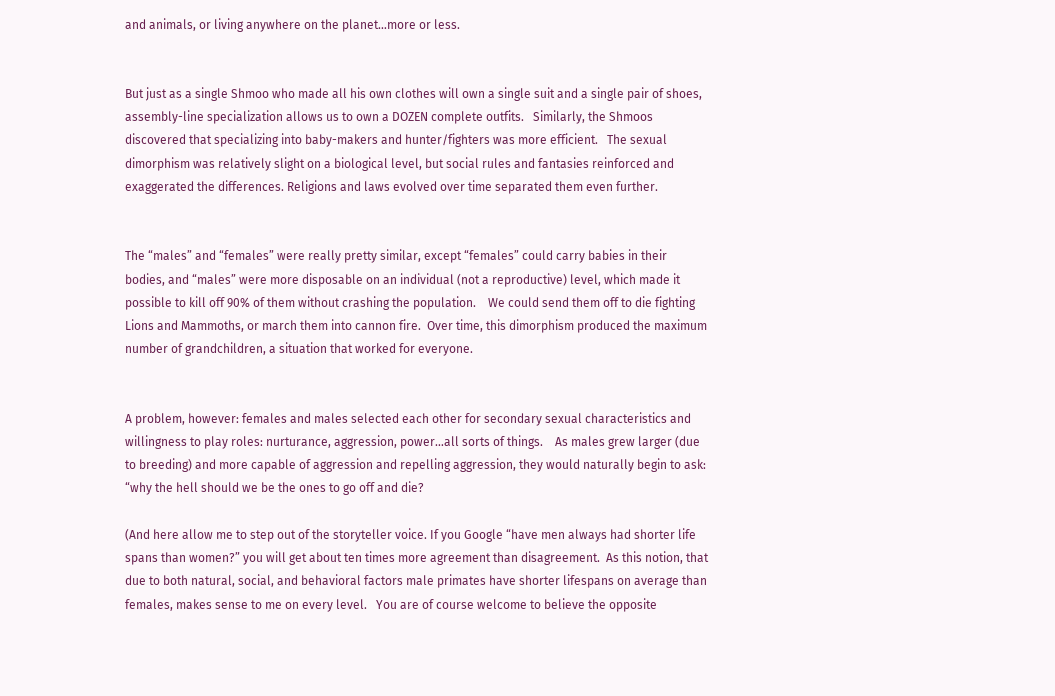and animals, or living anywhere on the planet…more or less.


But just as a single Shmoo who made all his own clothes will own a single suit and a single pair of shoes, assembly-line specialization allows us to own a DOZEN complete outfits.   Similarly, the Shmoos discovered that specializing into baby-makers and hunter/fighters was more efficient.   The sexual dimorphism was relatively slight on a biological level, but social rules and fantasies reinforced and exaggerated the differences. Religions and laws evolved over time separated them even further.


The “males” and “females” were really pretty similar, except “females” could carry babies in their bodies, and “males” were more disposable on an individual (not a reproductive) level, which made it possible to kill off 90% of them without crashing the population.    We could send them off to die fighting Lions and Mammoths, or march them into cannon fire.  Over time, this dimorphism produced the maximum number of grandchildren, a situation that worked for everyone.


A problem, however: females and males selected each other for secondary sexual characteristics and willingness to play roles: nurturance, aggression, power…all sorts of things.    As males grew larger (due to breeding) and more capable of aggression and repelling aggression, they would naturally begin to ask: “why the hell should we be the ones to go off and die?

(And here allow me to step out of the storyteller voice. If you Google “have men always had shorter life spans than women?” you will get about ten times more agreement than disagreement.  As this notion, that due to both natural, social, and behavioral factors male primates have shorter lifespans on average than females, makes sense to me on every level.   You are of course welcome to believe the opposite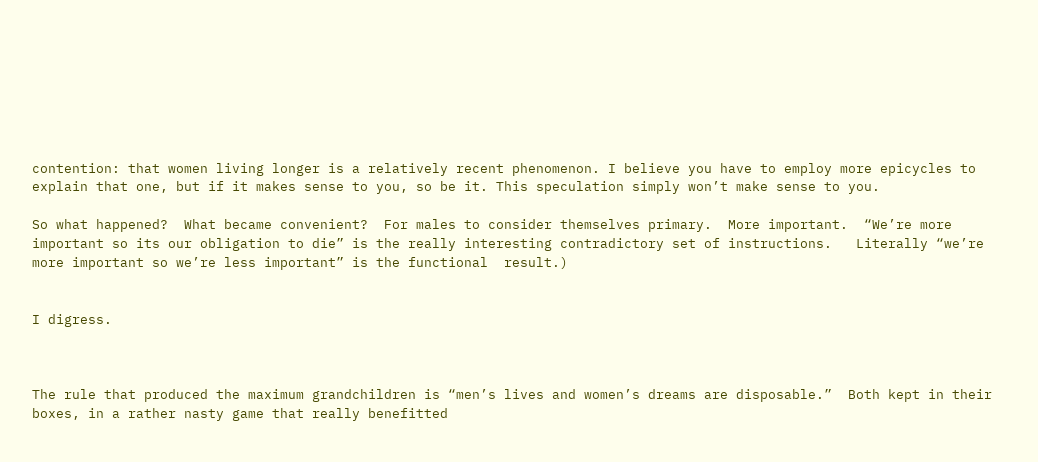contention: that women living longer is a relatively recent phenomenon. I believe you have to employ more epicycles to explain that one, but if it makes sense to you, so be it. This speculation simply won’t make sense to you.

So what happened?  What became convenient?  For males to consider themselves primary.  More important.  “We’re more important so its our obligation to die” is the really interesting contradictory set of instructions.   Literally “we’re more important so we’re less important” is the functional  result.)


I digress.



The rule that produced the maximum grandchildren is “men’s lives and women’s dreams are disposable.”  Both kept in their boxes, in a rather nasty game that really benefitted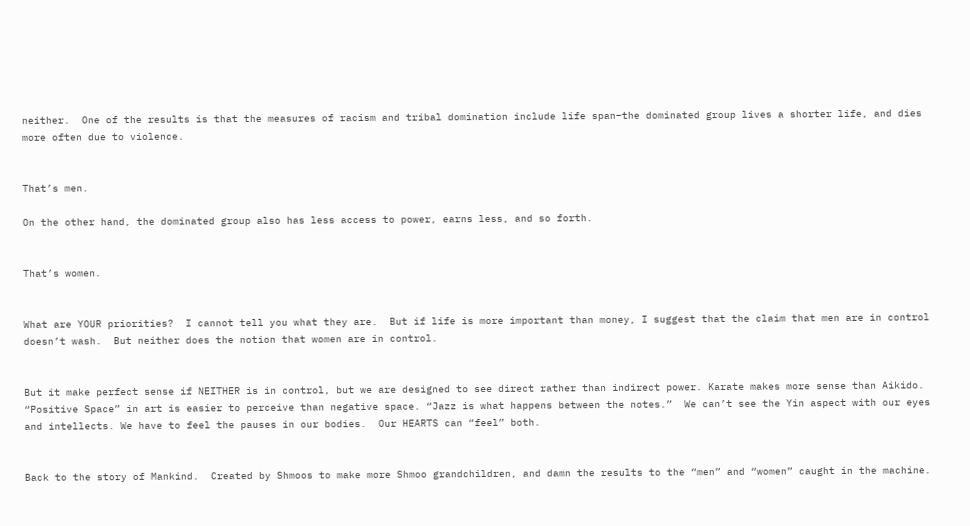neither.  One of the results is that the measures of racism and tribal domination include life span–the dominated group lives a shorter life, and dies more often due to violence.


That’s men.

On the other hand, the dominated group also has less access to power, earns less, and so forth.


That’s women.


What are YOUR priorities?  I cannot tell you what they are.  But if life is more important than money, I suggest that the claim that men are in control doesn’t wash.  But neither does the notion that women are in control.


But it make perfect sense if NEITHER is in control, but we are designed to see direct rather than indirect power. Karate makes more sense than Aikido.    “Positive Space” in art is easier to perceive than negative space. “Jazz is what happens between the notes.”  We can’t see the Yin aspect with our eyes and intellects. We have to feel the pauses in our bodies.  Our HEARTS can “feel” both.


Back to the story of Mankind.  Created by Shmoos to make more Shmoo grandchildren, and damn the results to the “men” and “women” caught in the machine.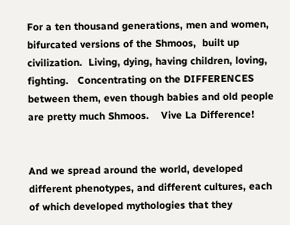For a ten thousand generations, men and women, bifurcated versions of the Shmoos,  built up civilization.  Living, dying, having children, loving, fighting.   Concentrating on the DIFFERENCES between them, even though babies and old people are pretty much Shmoos.    Vive La Difference!


And we spread around the world, developed different phenotypes, and different cultures, each of which developed mythologies that they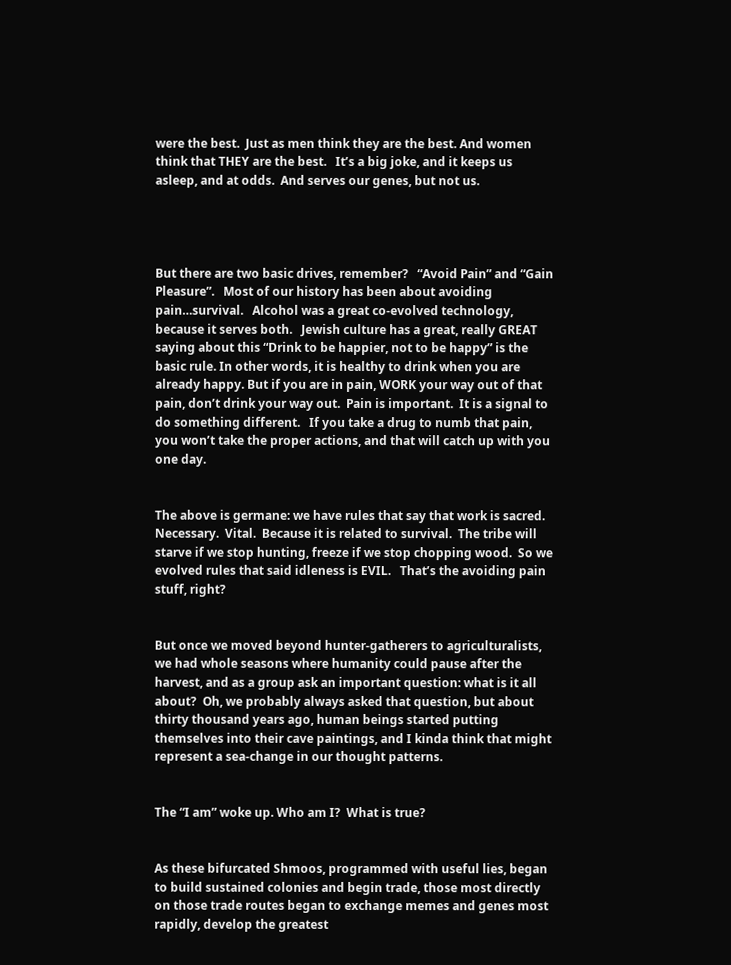were the best.  Just as men think they are the best. And women think that THEY are the best.   It’s a big joke, and it keeps us asleep, and at odds.  And serves our genes, but not us.




But there are two basic drives, remember?   “Avoid Pain” and “Gain Pleasure”.   Most of our history has been about avoiding pain…survival.   Alcohol was a great co-evolved technology, because it serves both.   Jewish culture has a great, really GREAT saying about this “Drink to be happier, not to be happy” is the basic rule. In other words, it is healthy to drink when you are already happy. But if you are in pain, WORK your way out of that pain, don’t drink your way out.  Pain is important.  It is a signal to do something different.   If you take a drug to numb that pain, you won’t take the proper actions, and that will catch up with you one day.


The above is germane: we have rules that say that work is sacred.  Necessary.  Vital.  Because it is related to survival.  The tribe will starve if we stop hunting, freeze if we stop chopping wood.  So we evolved rules that said idleness is EVIL.   That’s the avoiding pain stuff, right?


But once we moved beyond hunter-gatherers to agriculturalists, we had whole seasons where humanity could pause after the harvest, and as a group ask an important question: what is it all about?  Oh, we probably always asked that question, but about thirty thousand years ago, human beings started putting themselves into their cave paintings, and I kinda think that might represent a sea-change in our thought patterns.


The “I am” woke up. Who am I?  What is true?


As these bifurcated Shmoos, programmed with useful lies, began to build sustained colonies and begin trade, those most directly on those trade routes began to exchange memes and genes most rapidly, develop the greatest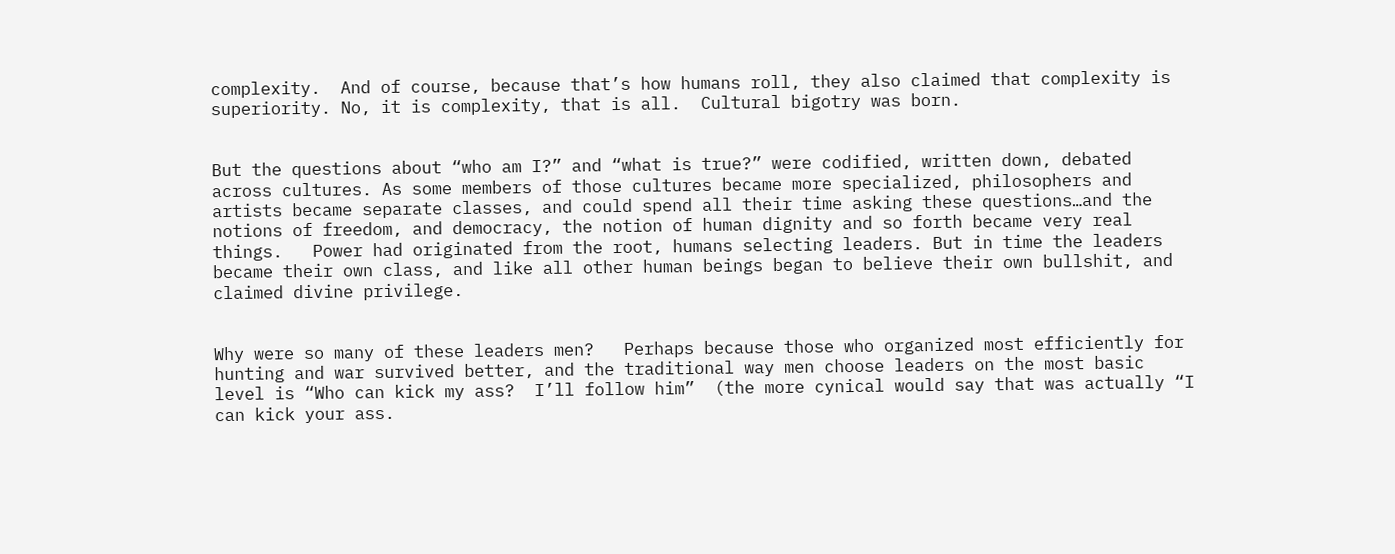complexity.  And of course, because that’s how humans roll, they also claimed that complexity is superiority. No, it is complexity, that is all.  Cultural bigotry was born.


But the questions about “who am I?” and “what is true?” were codified, written down, debated across cultures. As some members of those cultures became more specialized, philosophers and artists became separate classes, and could spend all their time asking these questions…and the notions of freedom, and democracy, the notion of human dignity and so forth became very real things.   Power had originated from the root, humans selecting leaders. But in time the leaders became their own class, and like all other human beings began to believe their own bullshit, and claimed divine privilege.


Why were so many of these leaders men?   Perhaps because those who organized most efficiently for hunting and war survived better, and the traditional way men choose leaders on the most basic level is “Who can kick my ass?  I’ll follow him”  (the more cynical would say that was actually “I can kick your ass.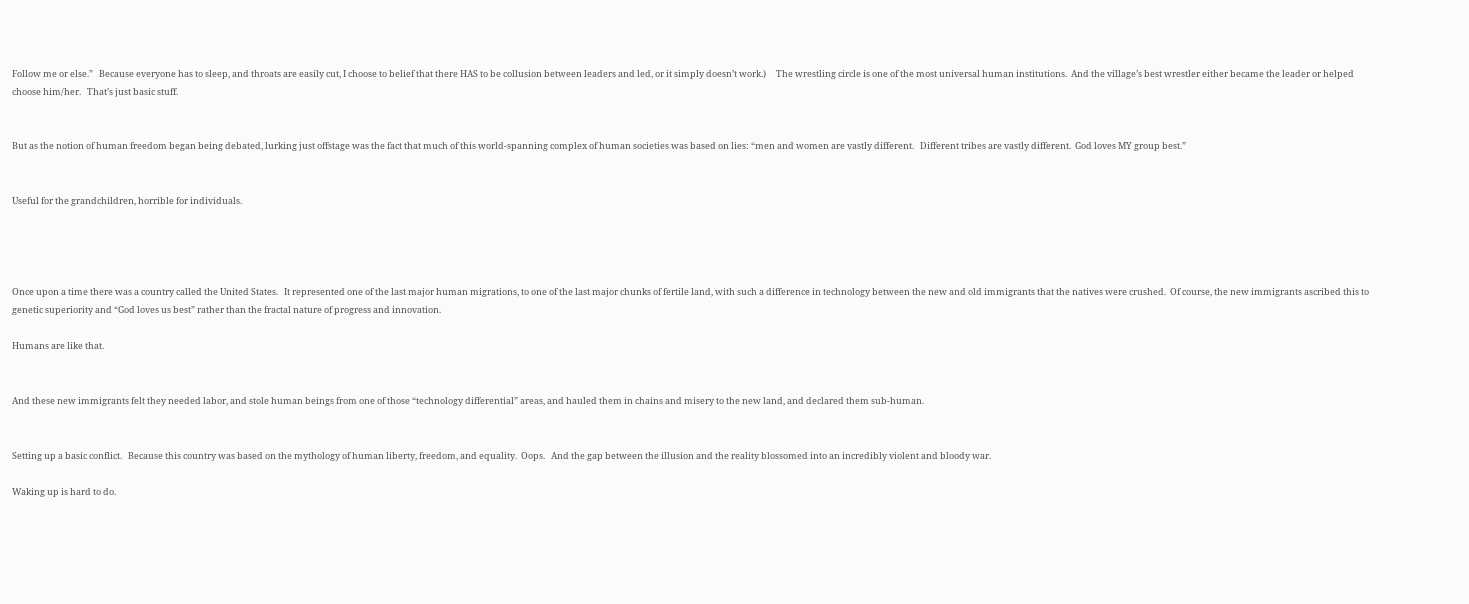Follow me or else.”   Because everyone has to sleep, and throats are easily cut, I choose to belief that there HAS to be collusion between leaders and led, or it simply doesn’t work.)     The wrestling circle is one of the most universal human institutions.  And the village’s best wrestler either became the leader or helped choose him/her.   That’s just basic stuff.


But as the notion of human freedom began being debated, lurking just offstage was the fact that much of this world-spanning complex of human societies was based on lies: “men and women are vastly different.   Different tribes are vastly different.  God loves MY group best.”


Useful for the grandchildren, horrible for individuals.




Once upon a time there was a country called the United States.   It represented one of the last major human migrations, to one of the last major chunks of fertile land, with such a difference in technology between the new and old immigrants that the natives were crushed.  Of course, the new immigrants ascribed this to genetic superiority and “God loves us best” rather than the fractal nature of progress and innovation.

Humans are like that.


And these new immigrants felt they needed labor, and stole human beings from one of those “technology differential” areas, and hauled them in chains and misery to the new land, and declared them sub-human.


Setting up a basic conflict.   Because this country was based on the mythology of human liberty, freedom, and equality.  Oops.   And the gap between the illusion and the reality blossomed into an incredibly violent and bloody war.

Waking up is hard to do.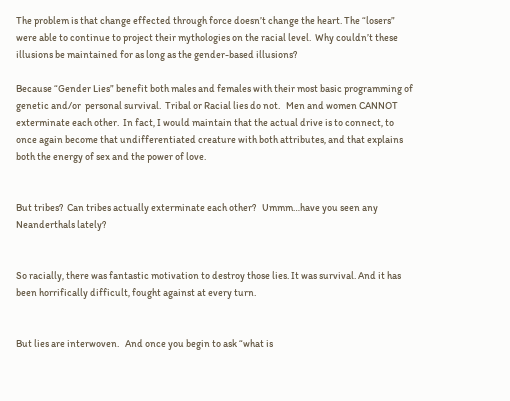The problem is that change effected through force doesn’t change the heart. The “losers” were able to continue to project their mythologies on the racial level.  Why couldn’t these illusions be maintained for as long as the gender-based illusions?

Because “Gender Lies” benefit both males and females with their most basic programming of genetic and/or  personal survival.  Tribal or Racial lies do not.   Men and women CANNOT exterminate each other.  In fact, I would maintain that the actual drive is to connect, to once again become that undifferentiated creature with both attributes, and that explains both the energy of sex and the power of love.


But tribes?  Can tribes actually exterminate each other?   Ummm…have you seen any Neanderthals lately?


So racially, there was fantastic motivation to destroy those lies. It was survival. And it has been horrifically difficult, fought against at every turn.


But lies are interwoven.   And once you begin to ask “what is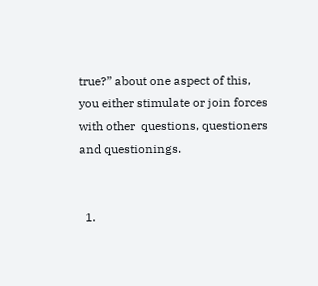true?” about one aspect of this, you either stimulate or join forces with other  questions, questioners and questionings.


  1.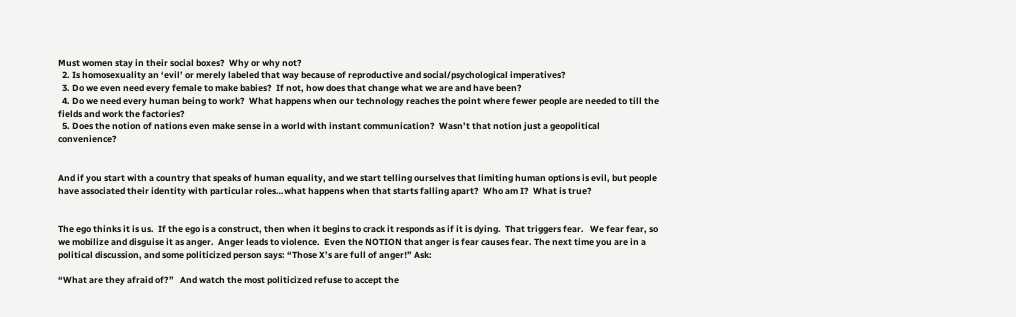Must women stay in their social boxes?  Why or why not?
  2. Is homosexuality an ‘evil’ or merely labeled that way because of reproductive and social/psychological imperatives?
  3. Do we even need every female to make babies?  If not, how does that change what we are and have been?
  4. Do we need every human being to work?  What happens when our technology reaches the point where fewer people are needed to till the fields and work the factories?
  5. Does the notion of nations even make sense in a world with instant communication?  Wasn’t that notion just a geopolitical convenience?


And if you start with a country that speaks of human equality, and we start telling ourselves that limiting human options is evil, but people have associated their identity with particular roles…what happens when that starts falling apart?  Who am I?  What is true?


The ego thinks it is us.  If the ego is a construct, then when it begins to crack it responds as if it is dying.  That triggers fear.   We fear fear, so we mobilize and disguise it as anger.  Anger leads to violence.  Even the NOTION that anger is fear causes fear. The next time you are in a political discussion, and some politicized person says: “Those X’s are full of anger!” Ask:

“What are they afraid of?”   And watch the most politicized refuse to accept the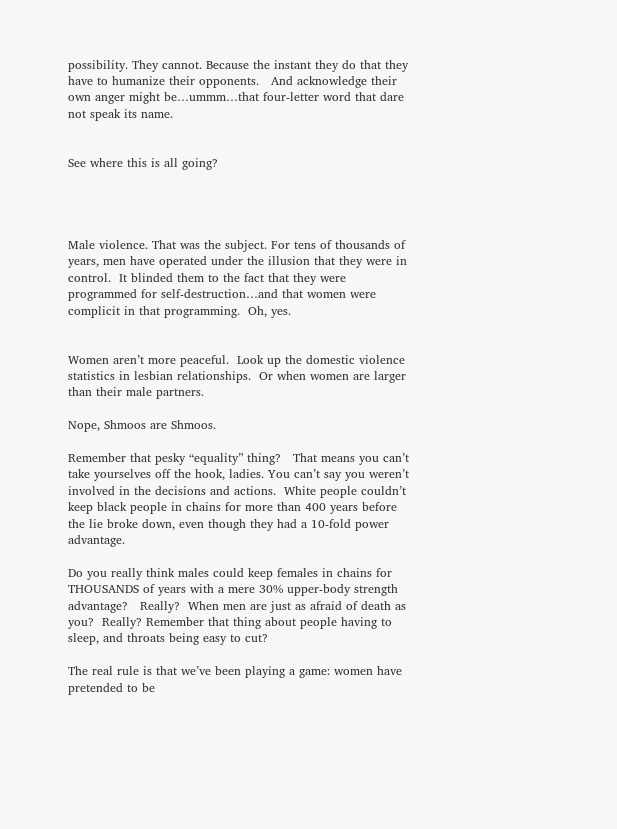possibility. They cannot. Because the instant they do that they have to humanize their opponents.   And acknowledge their own anger might be…ummm…that four-letter word that dare not speak its name.


See where this is all going?




Male violence. That was the subject. For tens of thousands of years, men have operated under the illusion that they were in control.  It blinded them to the fact that they were programmed for self-destruction…and that women were complicit in that programming.  Oh, yes.


Women aren’t more peaceful.  Look up the domestic violence statistics in lesbian relationships.  Or when women are larger than their male partners.

Nope, Shmoos are Shmoos.

Remember that pesky “equality” thing?   That means you can’t take yourselves off the hook, ladies. You can’t say you weren’t involved in the decisions and actions.  White people couldn’t keep black people in chains for more than 400 years before the lie broke down, even though they had a 10-fold power advantage.

Do you really think males could keep females in chains for THOUSANDS of years with a mere 30% upper-body strength advantage?   Really?  When men are just as afraid of death as you?  Really? Remember that thing about people having to sleep, and throats being easy to cut?

The real rule is that we’ve been playing a game: women have pretended to be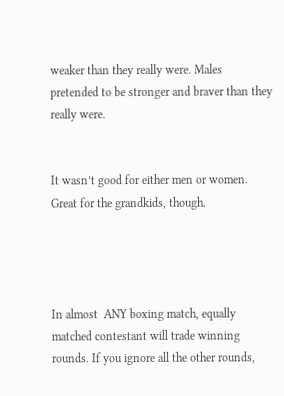weaker than they really were. Males pretended to be stronger and braver than they really were.


It wasn’t good for either men or women. Great for the grandkids, though.




In almost  ANY boxing match, equally matched contestant will trade winning rounds. If you ignore all the other rounds,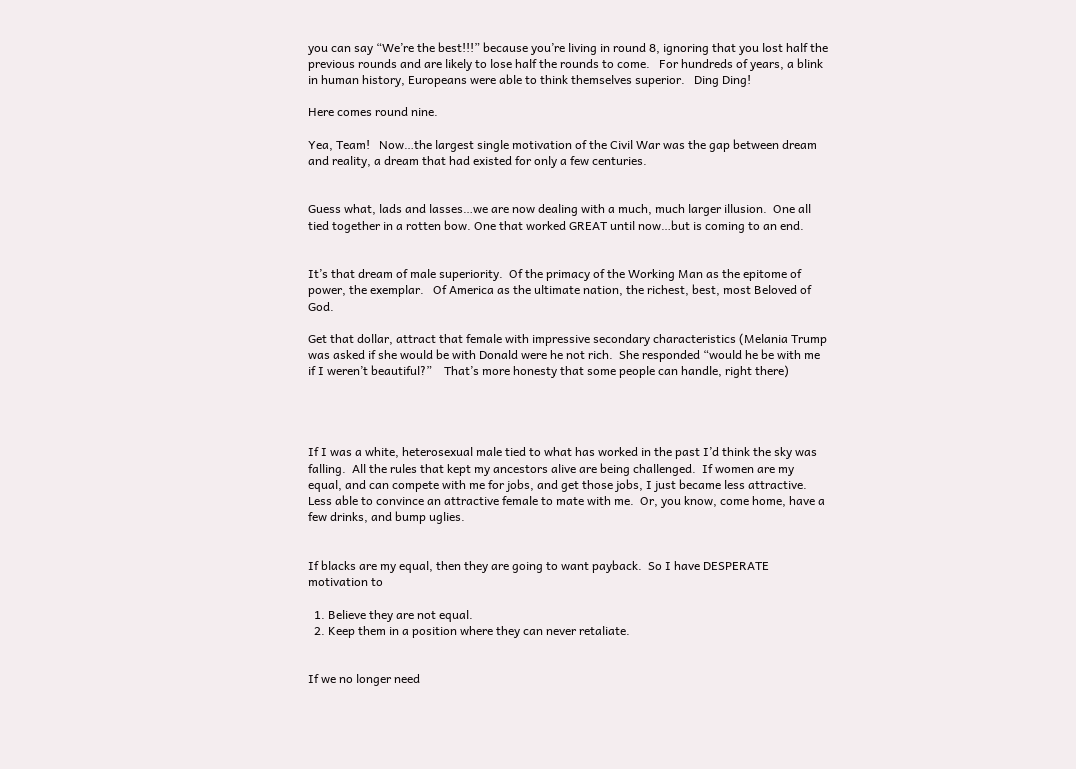you can say “We’re the best!!!” because you’re living in round 8, ignoring that you lost half the previous rounds and are likely to lose half the rounds to come.   For hundreds of years, a blink in human history, Europeans were able to think themselves superior.   Ding Ding!

Here comes round nine.

Yea, Team!   Now…the largest single motivation of the Civil War was the gap between dream and reality, a dream that had existed for only a few centuries.


Guess what, lads and lasses…we are now dealing with a much, much larger illusion.  One all tied together in a rotten bow. One that worked GREAT until now…but is coming to an end.


It’s that dream of male superiority.  Of the primacy of the Working Man as the epitome of power, the exemplar.   Of America as the ultimate nation, the richest, best, most Beloved of God.

Get that dollar, attract that female with impressive secondary characteristics (Melania Trump was asked if she would be with Donald were he not rich.  She responded “would he be with me if I weren’t beautiful?”    That’s more honesty that some people can handle, right there)




If I was a white, heterosexual male tied to what has worked in the past I’d think the sky was falling.  All the rules that kept my ancestors alive are being challenged.  If women are my equal, and can compete with me for jobs, and get those jobs, I just became less attractive. Less able to convince an attractive female to mate with me.  Or, you know, come home, have a few drinks, and bump uglies.


If blacks are my equal, then they are going to want payback.  So I have DESPERATE motivation to

  1. Believe they are not equal.
  2. Keep them in a position where they can never retaliate.


If we no longer need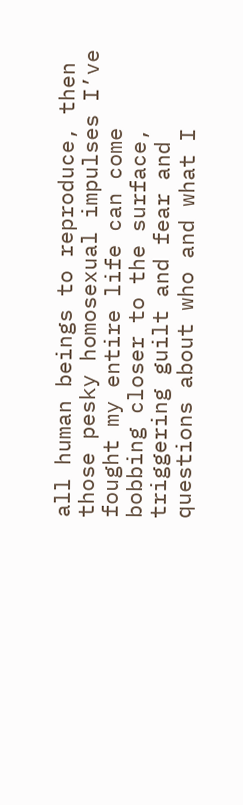all human beings to reproduce, then those pesky homosexual impulses I’ve fought my entire life can come bobbing closer to the surface, triggering guilt and fear and questions about who and what I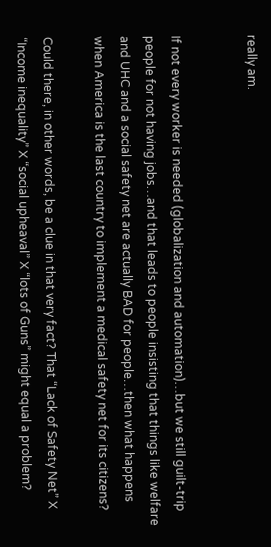really am.


If not every worker is needed (globalization and automation)…but we still guilt-trip people for not having jobs…and that leads to people insisting that things like welfare and UHC and a social safety net are actually BAD for people…then what happens when America is the last country to implement a medical safety net for its citizens?

Could there, in other words, be a clue in that very fact? That “Lack of Safety Net” X “Income inequality” X “social upheaval” X “lots of Guns” might equal a problem?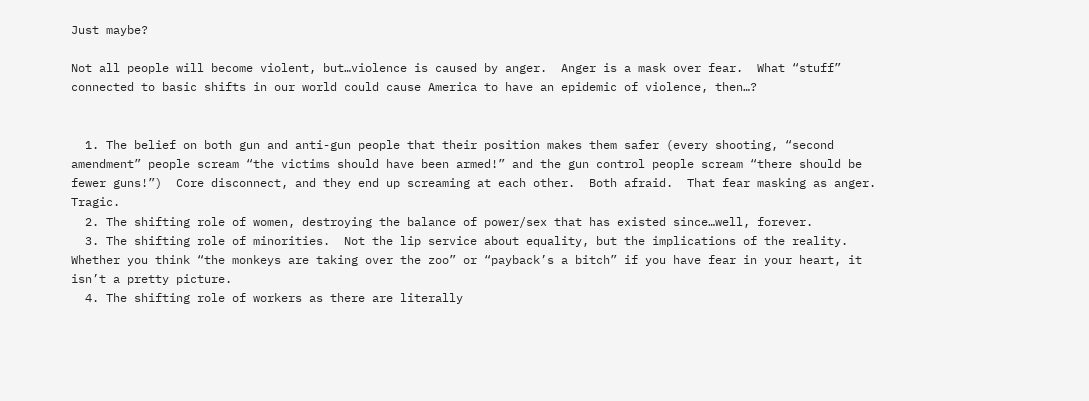Just maybe?

Not all people will become violent, but…violence is caused by anger.  Anger is a mask over fear.  What “stuff” connected to basic shifts in our world could cause America to have an epidemic of violence, then…?


  1. The belief on both gun and anti-gun people that their position makes them safer (every shooting, “second amendment” people scream “the victims should have been armed!” and the gun control people scream “there should be fewer guns!”)  Core disconnect, and they end up screaming at each other.  Both afraid.  That fear masking as anger.  Tragic.
  2. The shifting role of women, destroying the balance of power/sex that has existed since…well, forever.
  3. The shifting role of minorities.  Not the lip service about equality, but the implications of the reality.  Whether you think “the monkeys are taking over the zoo” or “payback’s a bitch” if you have fear in your heart, it isn’t a pretty picture.
  4. The shifting role of workers as there are literally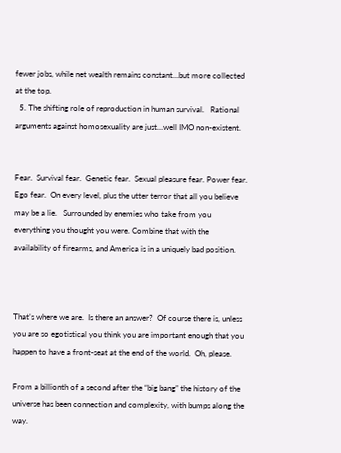fewer jobs, while net wealth remains constant…but more collected at the top.
  5. The shifting role of reproduction in human survival.   Rational arguments against homosexuality are just…well IMO non-existent.


Fear.  Survival fear.  Genetic fear.  Sexual pleasure fear. Power fear.  Ego fear.  On every level, plus the utter terror that all you believe may be a lie.   Surrounded by enemies who take from you everything you thought you were. Combine that with the availability of firearms, and America is in a uniquely bad position.



That’s where we are.  Is there an answer?  Of course there is, unless you are so egotistical you think you are important enough that you happen to have a front-seat at the end of the world.  Oh, please.

From a billionth of a second after the “big bang” the history of the universe has been connection and complexity, with bumps along the way.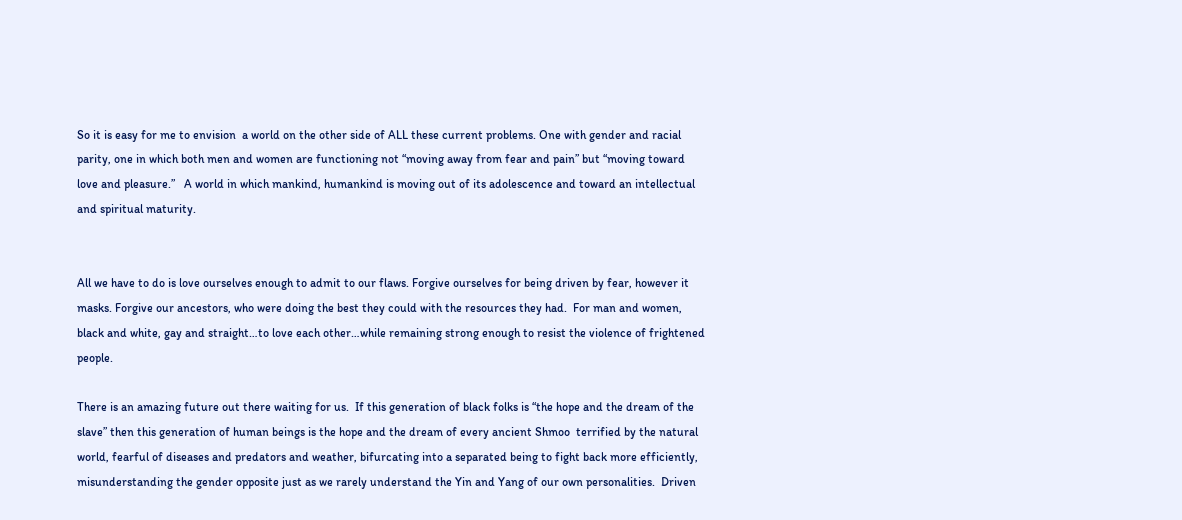So it is easy for me to envision  a world on the other side of ALL these current problems. One with gender and racial parity, one in which both men and women are functioning not “moving away from fear and pain” but “moving toward love and pleasure.”   A world in which mankind, humankind is moving out of its adolescence and toward an intellectual and spiritual maturity.


All we have to do is love ourselves enough to admit to our flaws. Forgive ourselves for being driven by fear, however it masks. Forgive our ancestors, who were doing the best they could with the resources they had.  For man and women, black and white, gay and straight…to love each other…while remaining strong enough to resist the violence of frightened people.

There is an amazing future out there waiting for us.  If this generation of black folks is “the hope and the dream of the slave” then this generation of human beings is the hope and the dream of every ancient Shmoo  terrified by the natural world, fearful of diseases and predators and weather, bifurcating into a separated being to fight back more efficiently, misunderstanding the gender opposite just as we rarely understand the Yin and Yang of our own personalities.  Driven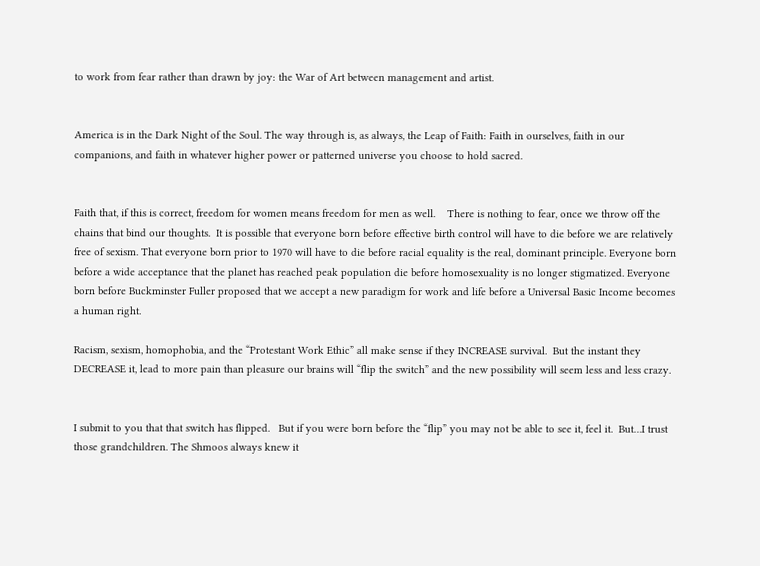to work from fear rather than drawn by joy: the War of Art between management and artist.


America is in the Dark Night of the Soul. The way through is, as always, the Leap of Faith: Faith in ourselves, faith in our companions, and faith in whatever higher power or patterned universe you choose to hold sacred.


Faith that, if this is correct, freedom for women means freedom for men as well.    There is nothing to fear, once we throw off the chains that bind our thoughts.  It is possible that everyone born before effective birth control will have to die before we are relatively free of sexism. That everyone born prior to 1970 will have to die before racial equality is the real, dominant principle. Everyone born before a wide acceptance that the planet has reached peak population die before homosexuality is no longer stigmatized. Everyone born before Buckminster Fuller proposed that we accept a new paradigm for work and life before a Universal Basic Income becomes a human right.

Racism, sexism, homophobia, and the “Protestant Work Ethic” all make sense if they INCREASE survival.  But the instant they DECREASE it, lead to more pain than pleasure our brains will “flip the switch” and the new possibility will seem less and less crazy.


I submit to you that that switch has flipped.   But if you were born before the “flip” you may not be able to see it, feel it.  But…I trust those grandchildren. The Shmoos always knew it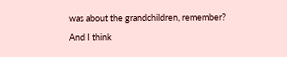was about the grandchildren, remember?  And I think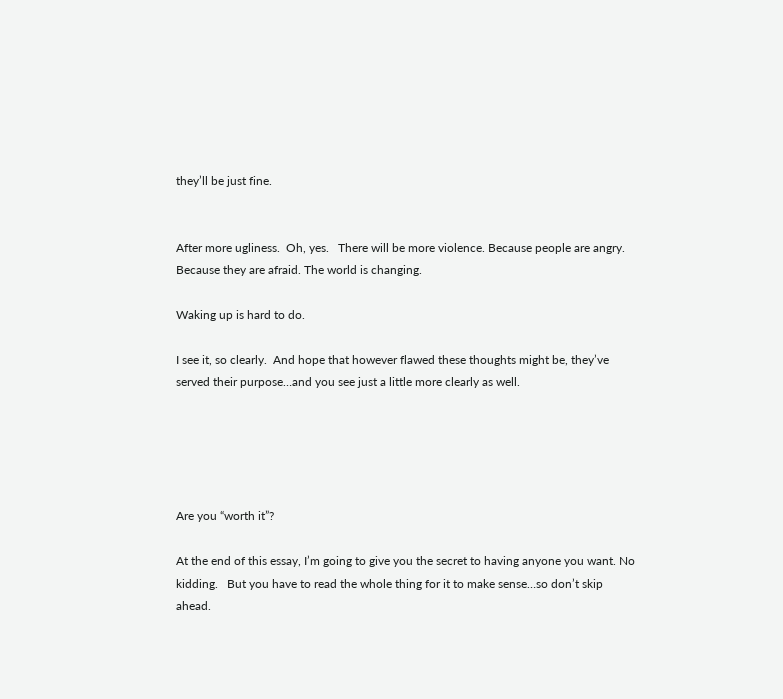they’ll be just fine.


After more ugliness.  Oh, yes.   There will be more violence. Because people are angry. Because they are afraid. The world is changing.

Waking up is hard to do.

I see it, so clearly.  And hope that however flawed these thoughts might be, they’ve served their purpose…and you see just a little more clearly as well.





Are you “worth it”?

At the end of this essay, I’m going to give you the secret to having anyone you want. No kidding.   But you have to read the whole thing for it to make sense…so don’t skip ahead.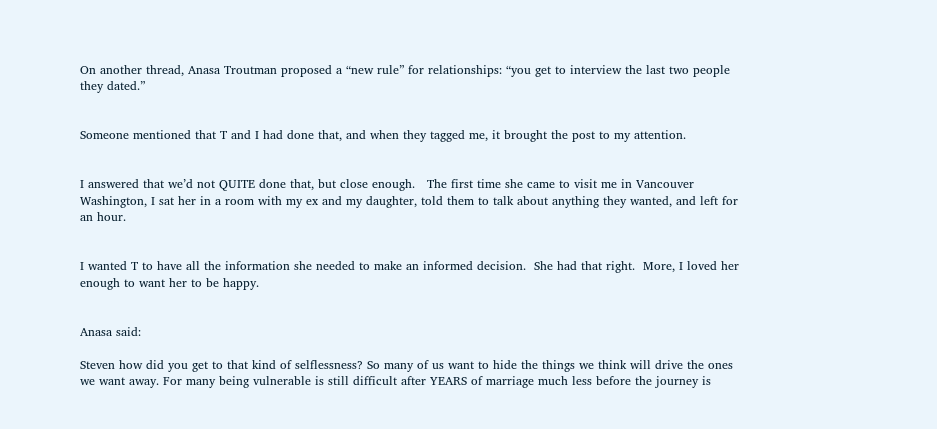On another thread, Anasa Troutman proposed a “new rule” for relationships: “you get to interview the last two people they dated.”


Someone mentioned that T and I had done that, and when they tagged me, it brought the post to my attention.


I answered that we’d not QUITE done that, but close enough.   The first time she came to visit me in Vancouver Washington, I sat her in a room with my ex and my daughter, told them to talk about anything they wanted, and left for an hour.


I wanted T to have all the information she needed to make an informed decision.  She had that right.  More, I loved her enough to want her to be happy.


Anasa said:

Steven how did you get to that kind of selflessness? So many of us want to hide the things we think will drive the ones we want away. For many being vulnerable is still difficult after YEARS of marriage much less before the journey is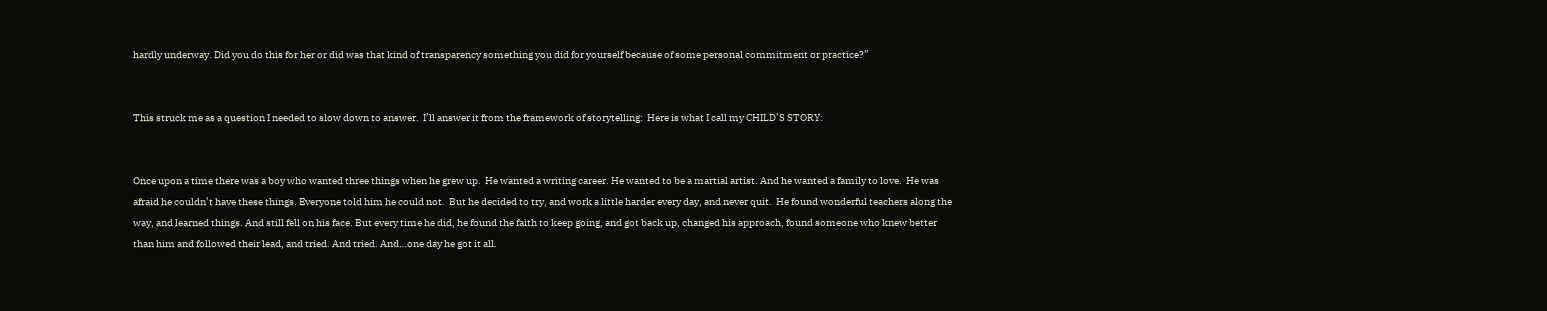hardly underway. Did you do this for her or did was that kind of transparency something you did for yourself because of some personal commitment or practice?”


This struck me as a question I needed to slow down to answer.  I’ll answer it from the framework of storytelling:  Here is what I call my CHILD’S STORY:


Once upon a time there was a boy who wanted three things when he grew up.  He wanted a writing career. He wanted to be a martial artist. And he wanted a family to love.  He was afraid he couldn’t have these things. Everyone told him he could not.  But he decided to try, and work a little harder every day, and never quit.  He found wonderful teachers along the way, and learned things. And still fell on his face. But every time he did, he found the faith to keep going, and got back up, changed his approach, found someone who knew better than him and followed their lead, and tried. And tried. And…one day he got it all.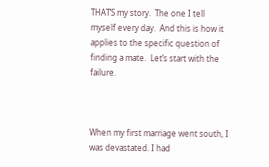THAT’S my story.  The one I tell myself every day.  And this is how it applies to the specific question of finding a mate.  Let’s start with the failure.



When my first marriage went south, I was devastated. I had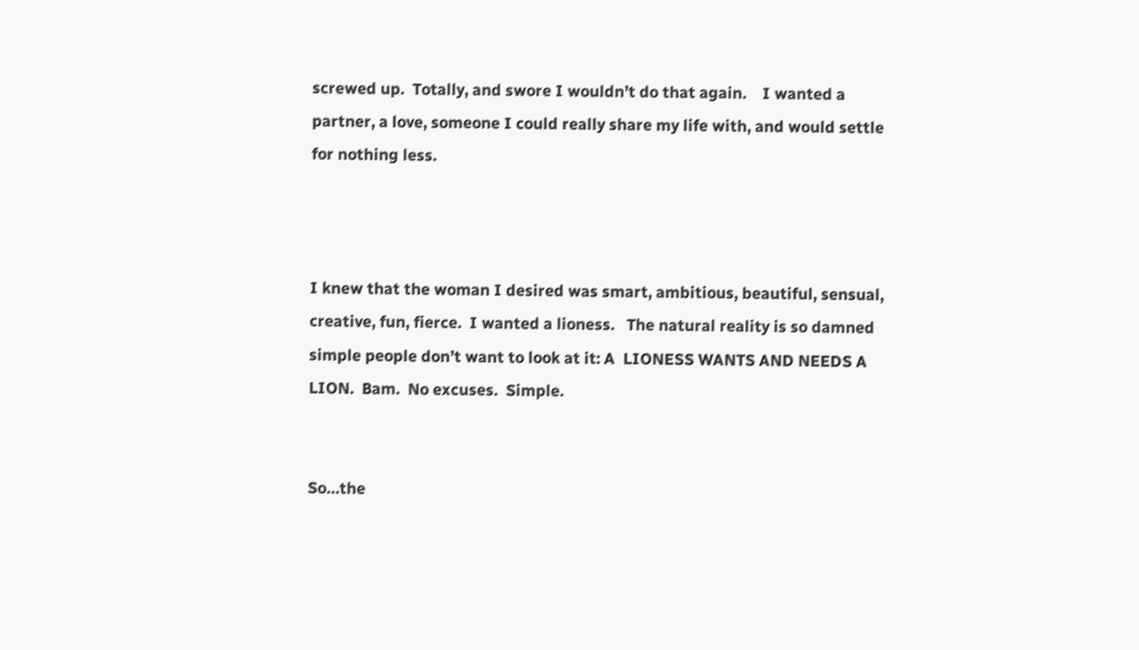screwed up.  Totally, and swore I wouldn’t do that again.    I wanted a partner, a love, someone I could really share my life with, and would settle for nothing less.



I knew that the woman I desired was smart, ambitious, beautiful, sensual, creative, fun, fierce.  I wanted a lioness.   The natural reality is so damned simple people don’t want to look at it: A  LIONESS WANTS AND NEEDS A LION.  Bam.  No excuses.  Simple.


So…the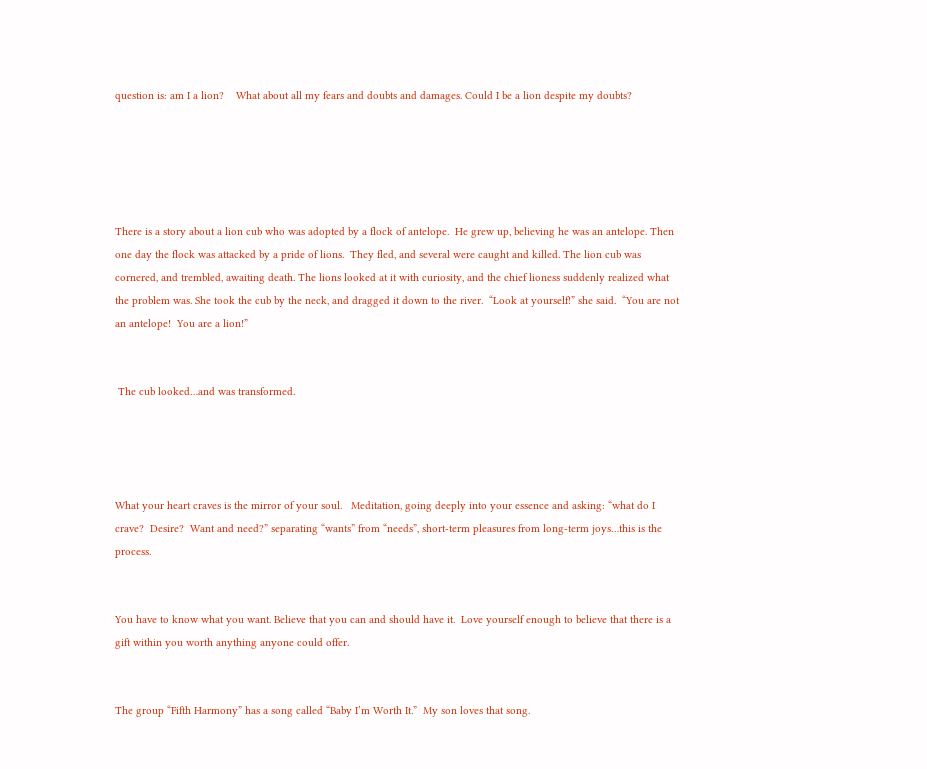question is: am I a lion?    What about all my fears and doubts and damages. Could I be a lion despite my doubts?





There is a story about a lion cub who was adopted by a flock of antelope.  He grew up, believing he was an antelope. Then one day the flock was attacked by a pride of lions.  They fled, and several were caught and killed. The lion cub was cornered, and trembled, awaiting death. The lions looked at it with curiosity, and the chief lioness suddenly realized what the problem was. She took the cub by the neck, and dragged it down to the river.  “Look at yourself!” she said.  “You are not an antelope!  You are a lion!”


 The cub looked…and was transformed.




What your heart craves is the mirror of your soul.   Meditation, going deeply into your essence and asking: “what do I crave?  Desire?  Want and need?” separating “wants” from “needs”, short-term pleasures from long-term joys…this is the process.


You have to know what you want. Believe that you can and should have it.  Love yourself enough to believe that there is a gift within you worth anything anyone could offer.


The group “Fifth Harmony” has a song called “Baby I’m Worth It.”  My son loves that song.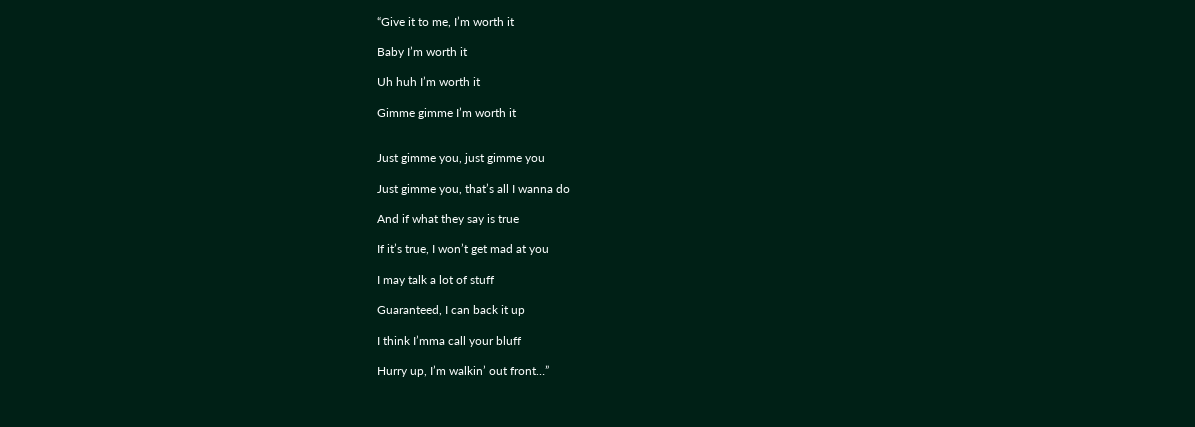“Give it to me, I’m worth it

Baby I’m worth it

Uh huh I’m worth it

Gimme gimme I’m worth it


Just gimme you, just gimme you

Just gimme you, that’s all I wanna do

And if what they say is true

If it’s true, I won’t get mad at you

I may talk a lot of stuff

Guaranteed, I can back it up

I think I’mma call your bluff

Hurry up, I’m walkin’ out front…”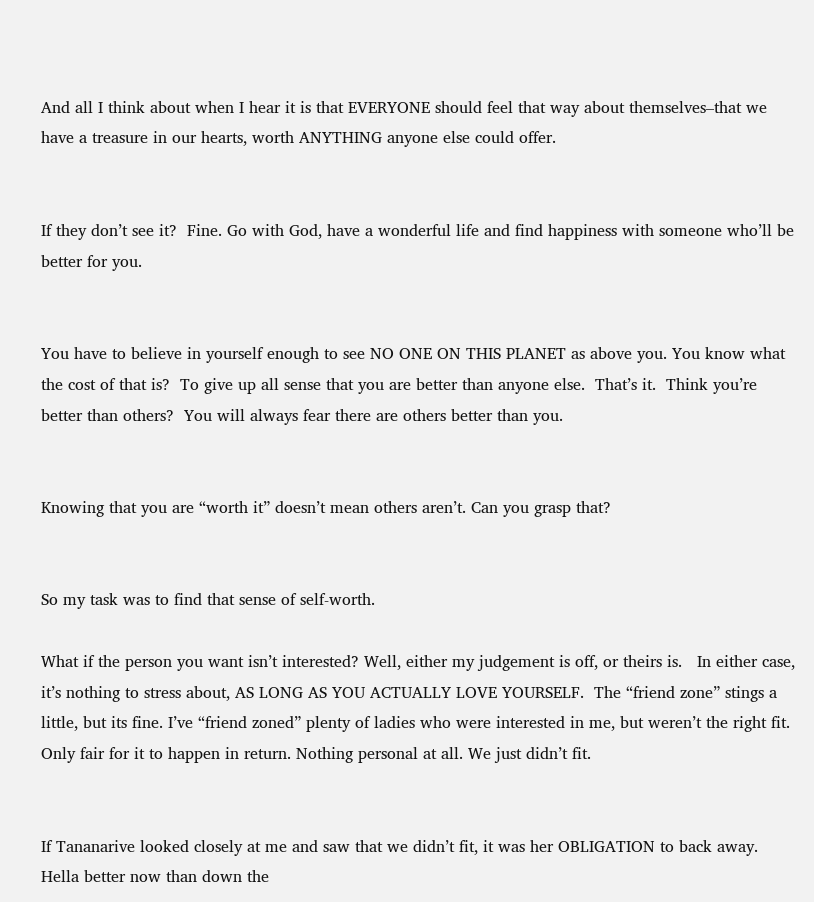And all I think about when I hear it is that EVERYONE should feel that way about themselves–that we have a treasure in our hearts, worth ANYTHING anyone else could offer.


If they don’t see it?  Fine. Go with God, have a wonderful life and find happiness with someone who’ll be better for you.


You have to believe in yourself enough to see NO ONE ON THIS PLANET as above you. You know what the cost of that is?  To give up all sense that you are better than anyone else.  That’s it.  Think you’re better than others?  You will always fear there are others better than you.


Knowing that you are “worth it” doesn’t mean others aren’t. Can you grasp that?


So my task was to find that sense of self-worth.

What if the person you want isn’t interested? Well, either my judgement is off, or theirs is.   In either case, it’s nothing to stress about, AS LONG AS YOU ACTUALLY LOVE YOURSELF.  The “friend zone” stings a little, but its fine. I’ve “friend zoned” plenty of ladies who were interested in me, but weren’t the right fit. Only fair for it to happen in return. Nothing personal at all. We just didn’t fit.


If Tananarive looked closely at me and saw that we didn’t fit, it was her OBLIGATION to back away.  Hella better now than down the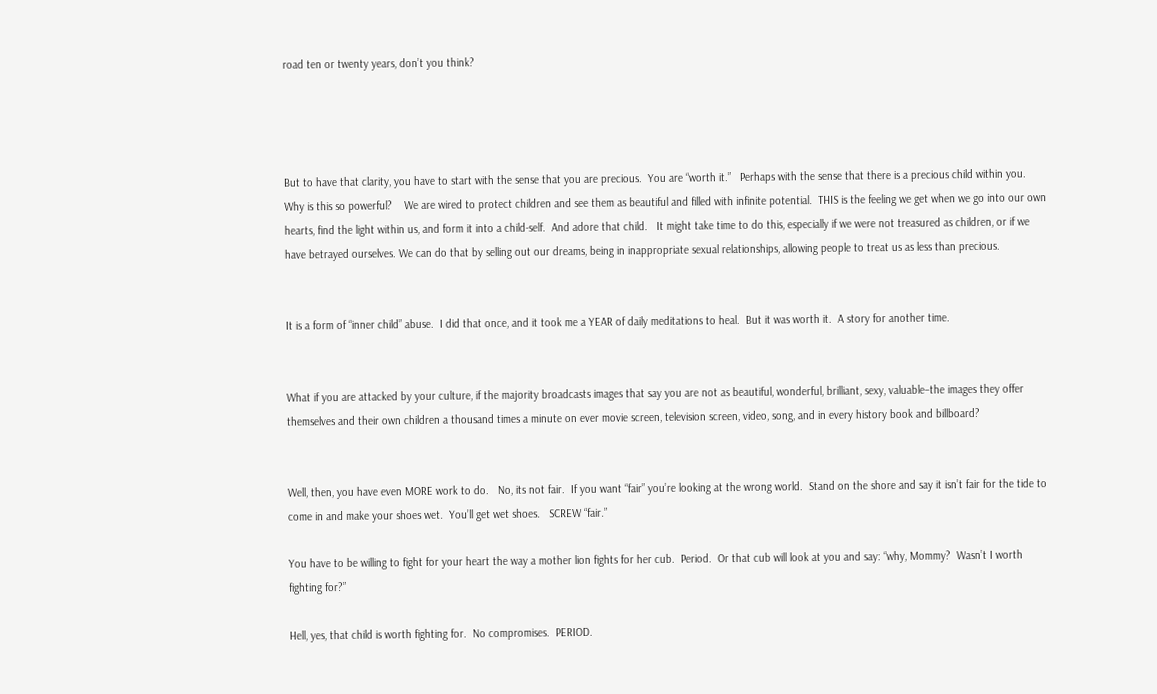road ten or twenty years, don’t you think?




But to have that clarity, you have to start with the sense that you are precious.  You are “worth it.”   Perhaps with the sense that there is a precious child within you.  Why is this so powerful?    We are wired to protect children and see them as beautiful and filled with infinite potential.  THIS is the feeling we get when we go into our own hearts, find the light within us, and form it into a child-self.  And adore that child.   It might take time to do this, especially if we were not treasured as children, or if we have betrayed ourselves. We can do that by selling out our dreams, being in inappropriate sexual relationships, allowing people to treat us as less than precious.


It is a form of “inner child” abuse.  I did that once, and it took me a YEAR of daily meditations to heal.  But it was worth it.  A story for another time.


What if you are attacked by your culture, if the majority broadcasts images that say you are not as beautiful, wonderful, brilliant, sexy, valuable–the images they offer themselves and their own children a thousand times a minute on ever movie screen, television screen, video, song, and in every history book and billboard?


Well, then, you have even MORE work to do.   No, its not fair.  If you want “fair” you’re looking at the wrong world.  Stand on the shore and say it isn’t fair for the tide to come in and make your shoes wet.  You’ll get wet shoes.   SCREW “fair.”

You have to be willing to fight for your heart the way a mother lion fights for her cub.  Period.  Or that cub will look at you and say: “why, Mommy?  Wasn’t I worth fighting for?”

Hell, yes, that child is worth fighting for.  No compromises.  PERIOD.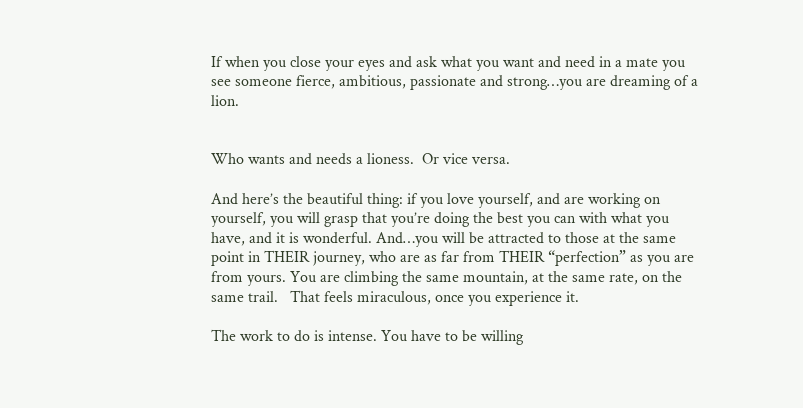If when you close your eyes and ask what you want and need in a mate you see someone fierce, ambitious, passionate and strong…you are dreaming of a lion.


Who wants and needs a lioness.  Or vice versa.

And here’s the beautiful thing: if you love yourself, and are working on yourself, you will grasp that you’re doing the best you can with what you have, and it is wonderful. And…you will be attracted to those at the same point in THEIR journey, who are as far from THEIR “perfection” as you are from yours. You are climbing the same mountain, at the same rate, on the same trail.   That feels miraculous, once you experience it.

The work to do is intense. You have to be willing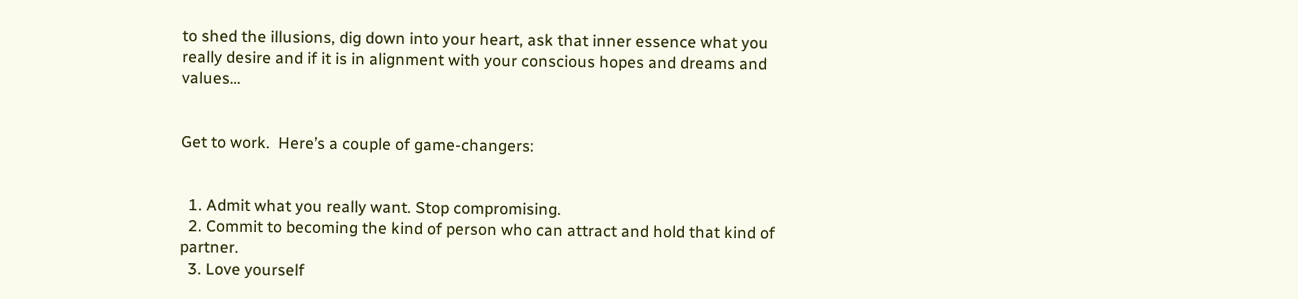to shed the illusions, dig down into your heart, ask that inner essence what you really desire and if it is in alignment with your conscious hopes and dreams and values…


Get to work.  Here’s a couple of game-changers:


  1. Admit what you really want. Stop compromising.
  2. Commit to becoming the kind of person who can attract and hold that kind of partner.
  3. Love yourself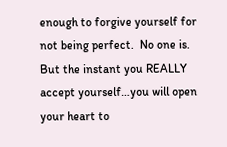enough to forgive yourself for not being perfect.  No one is.  But the instant you REALLY accept yourself…you will open your heart to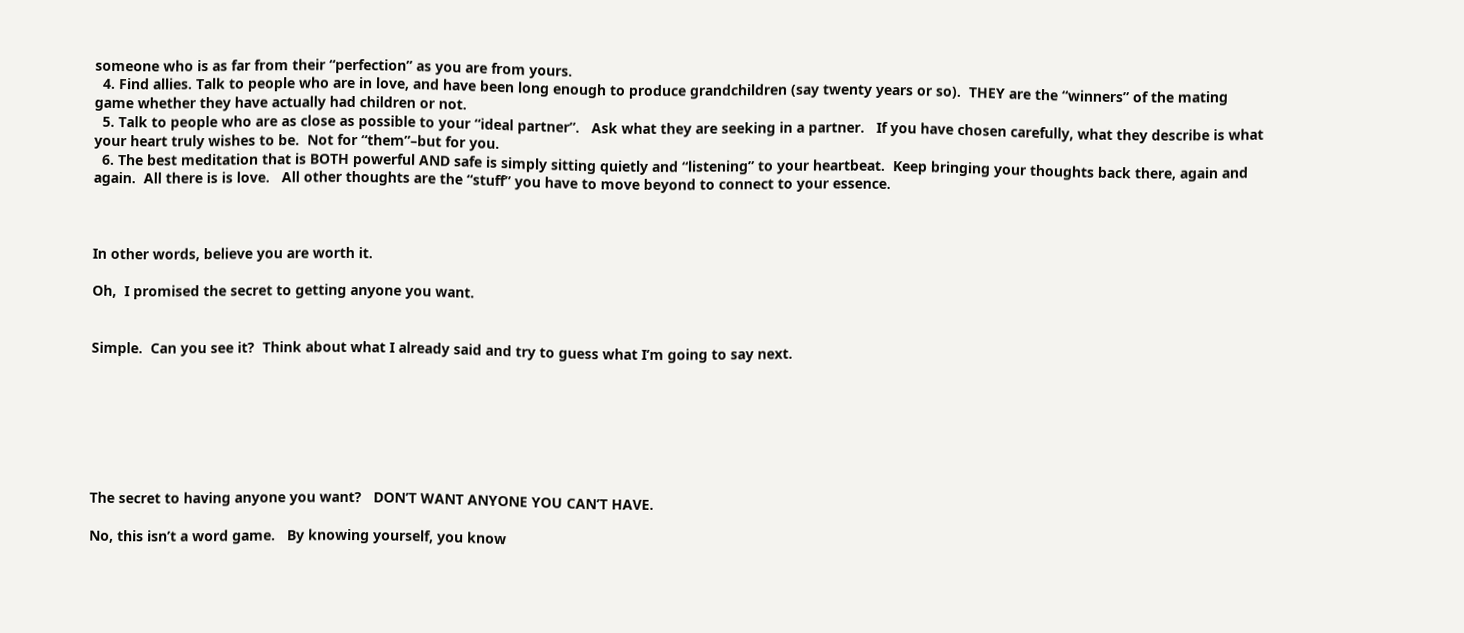someone who is as far from their “perfection” as you are from yours.
  4. Find allies. Talk to people who are in love, and have been long enough to produce grandchildren (say twenty years or so).  THEY are the “winners” of the mating game whether they have actually had children or not.
  5. Talk to people who are as close as possible to your “ideal partner”.   Ask what they are seeking in a partner.   If you have chosen carefully, what they describe is what your heart truly wishes to be.  Not for “them”–but for you.
  6. The best meditation that is BOTH powerful AND safe is simply sitting quietly and “listening” to your heartbeat.  Keep bringing your thoughts back there, again and again.  All there is is love.   All other thoughts are the “stuff” you have to move beyond to connect to your essence.



In other words, believe you are worth it.

Oh,  I promised the secret to getting anyone you want.


Simple.  Can you see it?  Think about what I already said and try to guess what I’m going to say next.







The secret to having anyone you want?   DON’T WANT ANYONE YOU CAN’T HAVE.

No, this isn’t a word game.   By knowing yourself, you know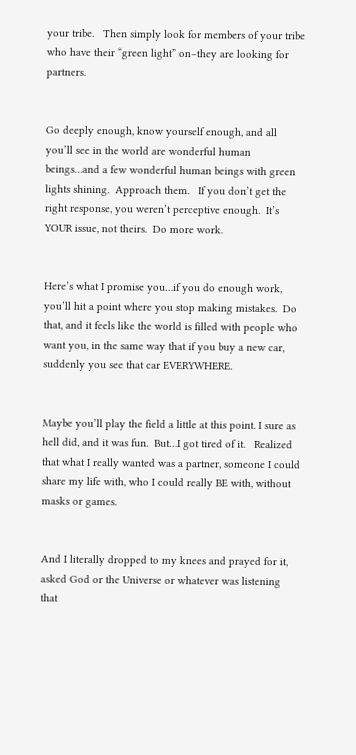your tribe.   Then simply look for members of your tribe who have their “green light” on–they are looking for partners.


Go deeply enough, know yourself enough, and all you’ll see in the world are wonderful human beings…and a few wonderful human beings with green lights shining.  Approach them.   If you don’t get the right response, you weren’t perceptive enough.  It’s YOUR issue, not theirs.  Do more work.


Here’s what I promise you…if you do enough work, you’ll hit a point where you stop making mistakes.  Do that, and it feels like the world is filled with people who want you, in the same way that if you buy a new car, suddenly you see that car EVERYWHERE.


Maybe you’ll play the field a little at this point. I sure as hell did, and it was fun.  But…I got tired of it.   Realized that what I really wanted was a partner, someone I could share my life with, who I could really BE with, without masks or games.


And I literally dropped to my knees and prayed for it, asked God or the Universe or whatever was listening that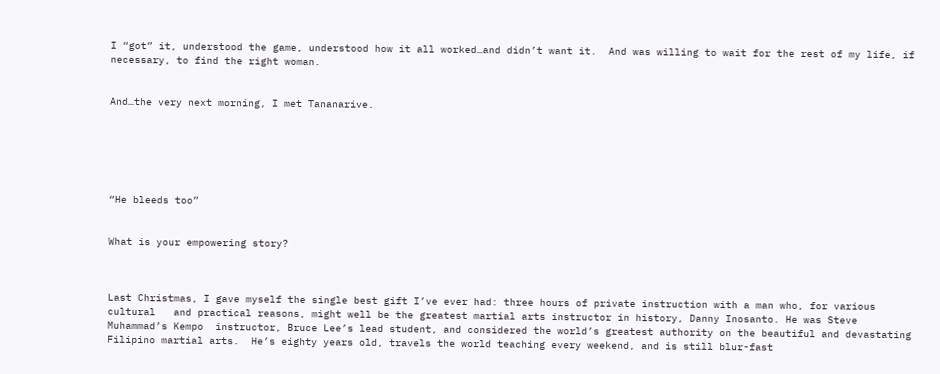I “got” it, understood the game, understood how it all worked…and didn’t want it.  And was willing to wait for the rest of my life, if necessary, to find the right woman.


And…the very next morning, I met Tananarive.






“He bleeds too”


What is your empowering story?



Last Christmas, I gave myself the single best gift I’ve ever had: three hours of private instruction with a man who, for various cultural   and practical reasons, might well be the greatest martial arts instructor in history, Danny Inosanto. He was Steve Muhammad’s Kempo  instructor, Bruce Lee’s lead student, and considered the world’s greatest authority on the beautiful and devastating Filipino martial arts.  He’s eighty years old, travels the world teaching every weekend, and is still blur-fast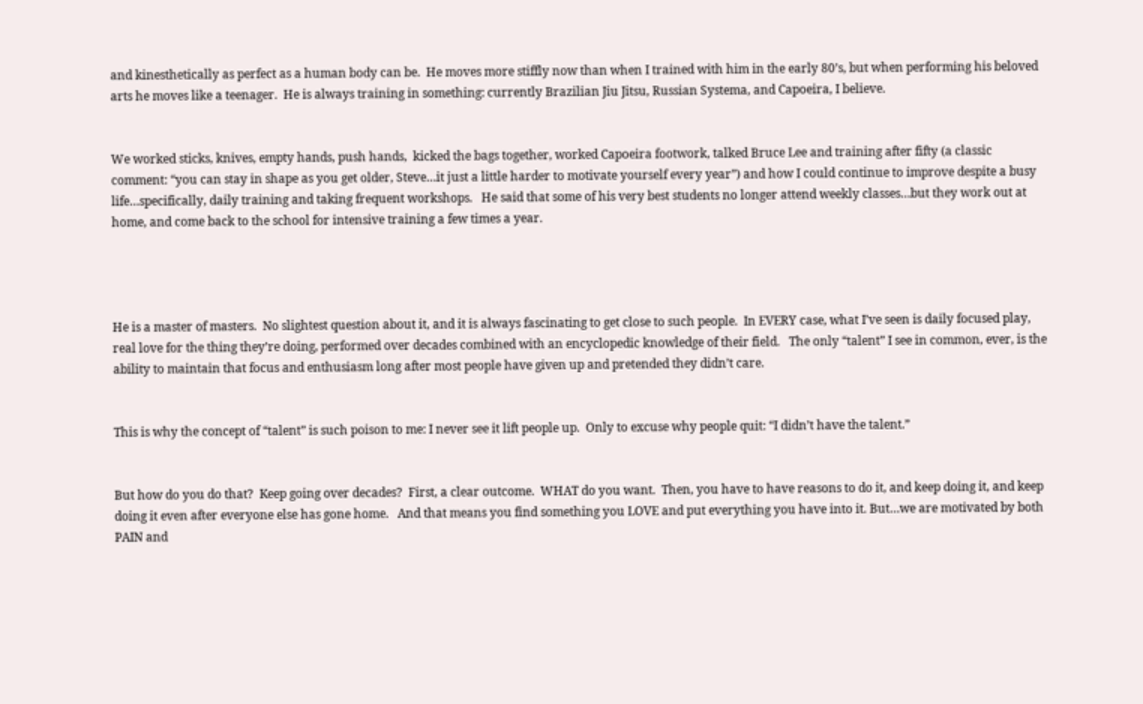and kinesthetically as perfect as a human body can be.  He moves more stiffly now than when I trained with him in the early 80’s, but when performing his beloved arts he moves like a teenager.  He is always training in something: currently Brazilian Jiu Jitsu, Russian Systema, and Capoeira, I believe.


We worked sticks, knives, empty hands, push hands,  kicked the bags together, worked Capoeira footwork, talked Bruce Lee and training after fifty (a classic comment: “you can stay in shape as you get older, Steve…it just a little harder to motivate yourself every year”) and how I could continue to improve despite a busy life…specifically, daily training and taking frequent workshops.   He said that some of his very best students no longer attend weekly classes…but they work out at home, and come back to the school for intensive training a few times a year.




He is a master of masters.  No slightest question about it, and it is always fascinating to get close to such people.  In EVERY case, what I’ve seen is daily focused play, real love for the thing they’re doing, performed over decades combined with an encyclopedic knowledge of their field.   The only “talent” I see in common, ever, is the ability to maintain that focus and enthusiasm long after most people have given up and pretended they didn’t care.


This is why the concept of “talent” is such poison to me: I never see it lift people up.  Only to excuse why people quit: “I didn’t have the talent.”


But how do you do that?  Keep going over decades?  First, a clear outcome.  WHAT do you want.  Then, you have to have reasons to do it, and keep doing it, and keep doing it even after everyone else has gone home.   And that means you find something you LOVE and put everything you have into it. But…we are motivated by both PAIN and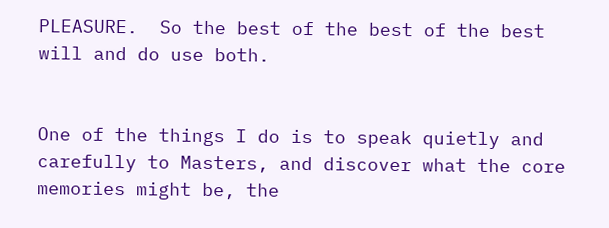PLEASURE.  So the best of the best of the best will and do use both.


One of the things I do is to speak quietly and carefully to Masters, and discover what the core memories might be, the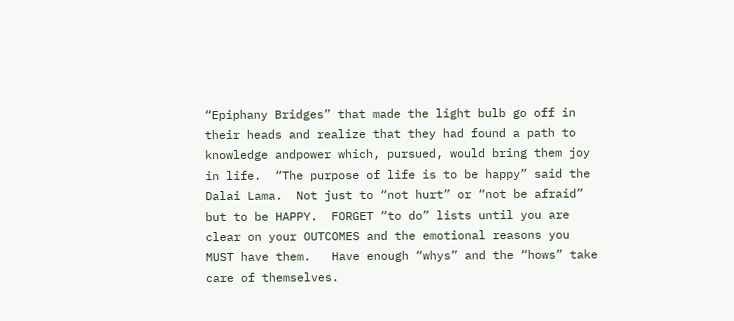“Epiphany Bridges” that made the light bulb go off in their heads and realize that they had found a path to knowledge andpower which, pursued, would bring them joy in life.  “The purpose of life is to be happy” said the Dalai Lama.  Not just to “not hurt” or “not be afraid” but to be HAPPY.  FORGET “to do” lists until you are clear on your OUTCOMES and the emotional reasons you MUST have them.   Have enough “whys” and the “hows” take care of themselves.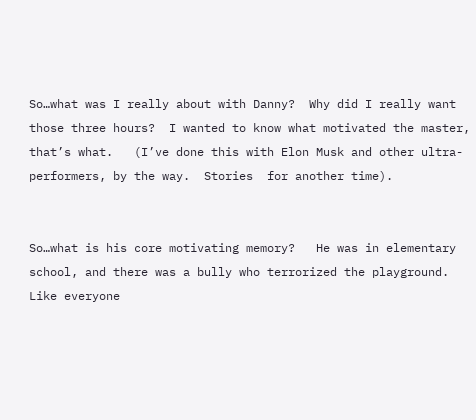So…what was I really about with Danny?  Why did I really want those three hours?  I wanted to know what motivated the master, that’s what.   (I’ve done this with Elon Musk and other ultra-performers, by the way.  Stories  for another time).


So…what is his core motivating memory?   He was in elementary school, and there was a bully who terrorized the playground.  Like everyone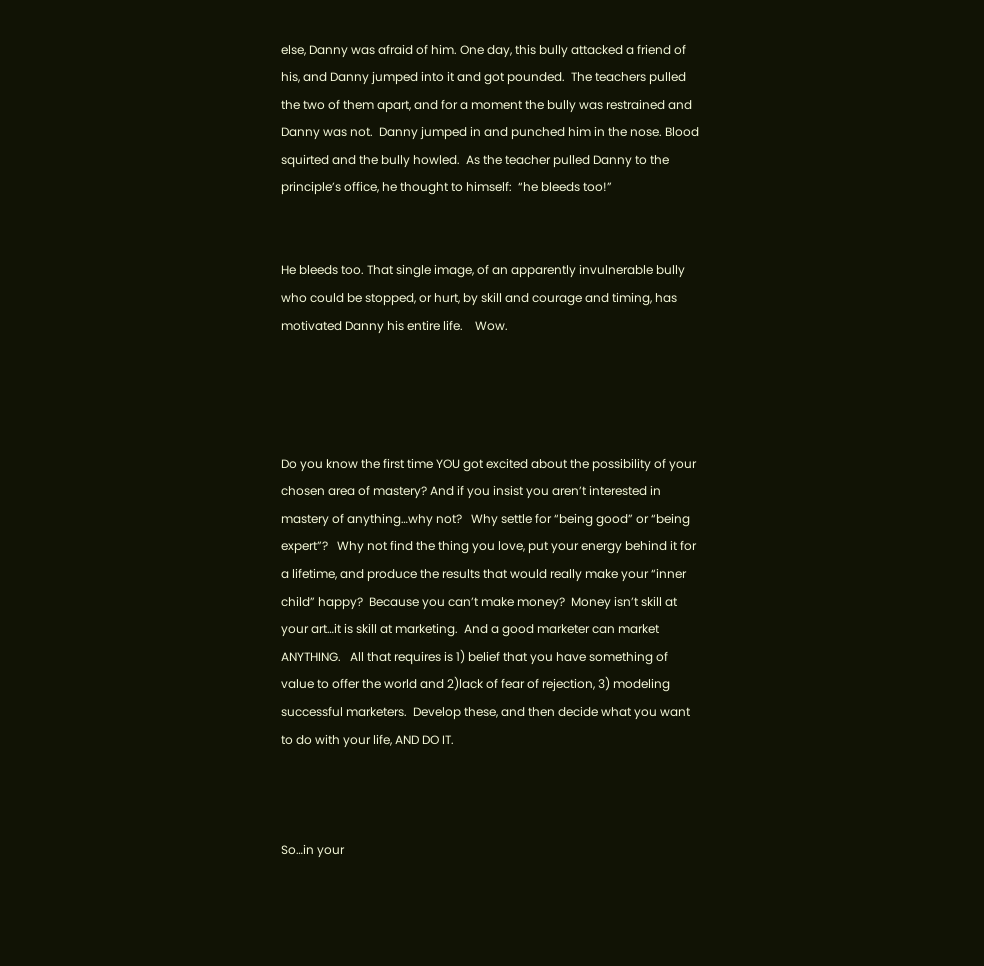else, Danny was afraid of him. One day, this bully attacked a friend of his, and Danny jumped into it and got pounded.  The teachers pulled the two of them apart, and for a moment the bully was restrained and Danny was not.  Danny jumped in and punched him in the nose. Blood squirted and the bully howled.  As the teacher pulled Danny to the principle’s office, he thought to himself:  “he bleeds too!”


He bleeds too. That single image, of an apparently invulnerable bully who could be stopped, or hurt, by skill and courage and timing, has motivated Danny his entire life.    Wow.




Do you know the first time YOU got excited about the possibility of your chosen area of mastery? And if you insist you aren’t interested in mastery of anything…why not?   Why settle for “being good” or “being expert”?   Why not find the thing you love, put your energy behind it for a lifetime, and produce the results that would really make your “inner child” happy?  Because you can’t make money?  Money isn’t skill at your art…it is skill at marketing.  And a good marketer can market ANYTHING.   All that requires is 1) belief that you have something of value to offer the world and 2)lack of fear of rejection, 3) modeling successful marketers.  Develop these, and then decide what you want to do with your life, AND DO IT.



So…in your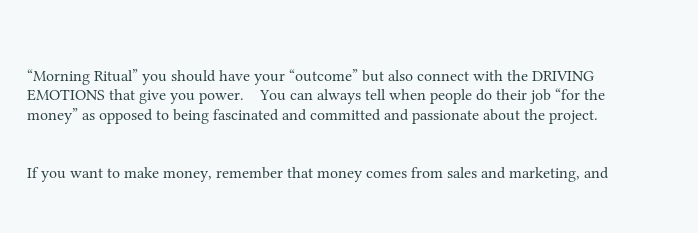“Morning Ritual” you should have your “outcome” but also connect with the DRIVING EMOTIONS that give you power.    You can always tell when people do their job “for the money” as opposed to being fascinated and committed and passionate about the project.


If you want to make money, remember that money comes from sales and marketing, and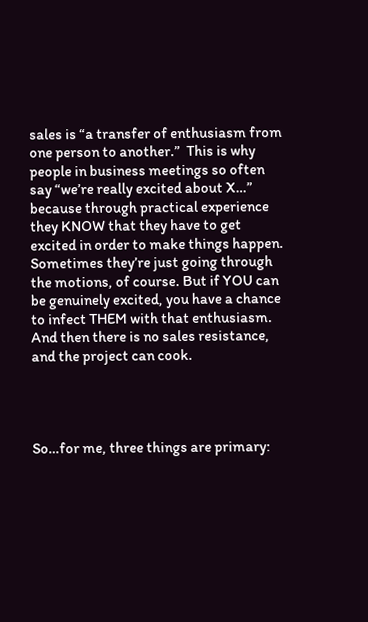sales is “a transfer of enthusiasm from one person to another.”  This is why people in business meetings so often say “we’re really excited about X…” because through practical experience they KNOW that they have to get excited in order to make things happen. Sometimes they’re just going through the motions, of course. But if YOU can be genuinely excited, you have a chance to infect THEM with that enthusiasm. And then there is no sales resistance, and the project can cook.




So…for me, three things are primary: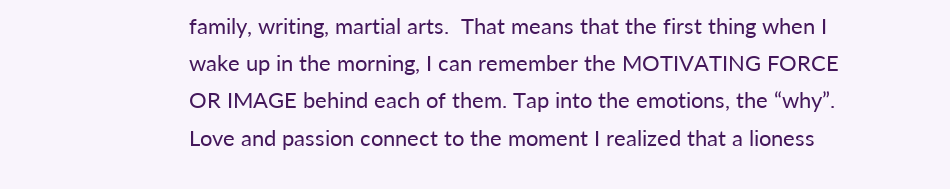family, writing, martial arts.  That means that the first thing when I wake up in the morning, I can remember the MOTIVATING FORCE OR IMAGE behind each of them. Tap into the emotions, the “why”.   Love and passion connect to the moment I realized that a lioness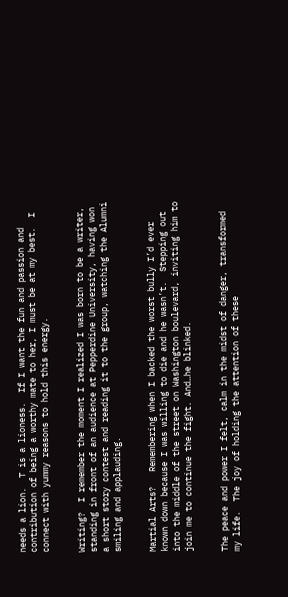needs a lion.  T is a lioness.  If I want the fun and passion and contribution of being a worthy mate to her, I must be at my best.  I connect with yummy reasons to hold this energy.


Writing?  I remember the moment I realized I was born to be a writer, standing in front of an audience at Pepperdine University, having won a short story contest and reading it to the group, watching the Alumni smiling and applauding.


Martial Arts?   Remembering when I backed the worst bully I’d ever known down because I was willing to die and he wasn’t.  Stepping out into the middle of the street on Washington boulevard, inviting him to join me to continue the fight. And…he blinked.


The peace and power I felt, calm in the midst of danger, transformed my life.  The joy of holding the attention of these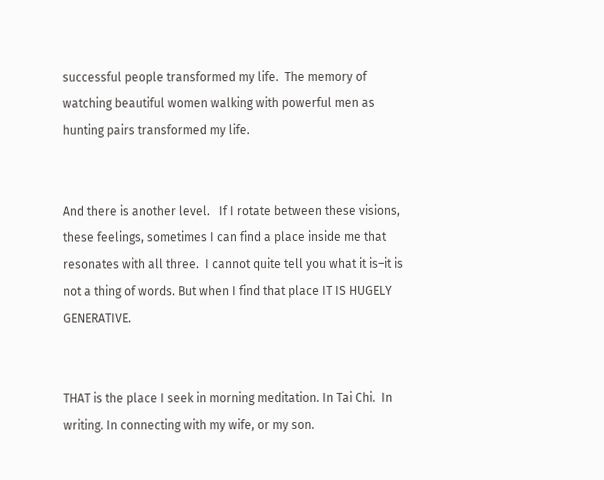successful people transformed my life.  The memory of watching beautiful women walking with powerful men as hunting pairs transformed my life.


And there is another level.   If I rotate between these visions, these feelings, sometimes I can find a place inside me that resonates with all three.  I cannot quite tell you what it is–it is not a thing of words. But when I find that place IT IS HUGELY GENERATIVE.


THAT is the place I seek in morning meditation. In Tai Chi.  In writing. In connecting with my wife, or my son.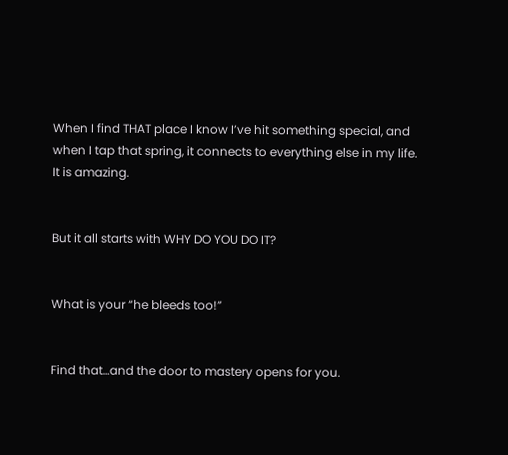When I find THAT place I know I’ve hit something special, and when I tap that spring, it connects to everything else in my life.   It is amazing.


But it all starts with WHY DO YOU DO IT?


What is your “he bleeds too!”


Find that…and the door to mastery opens for you.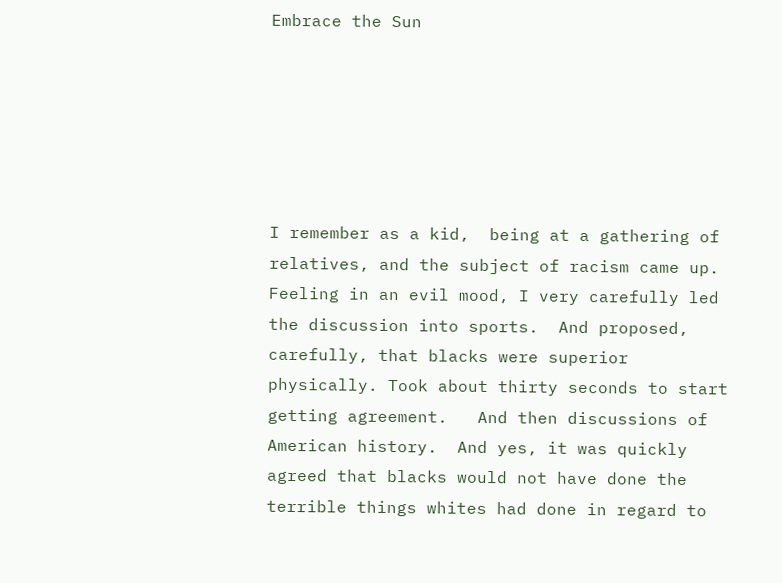Embrace the Sun






I remember as a kid,  being at a gathering of relatives, and the subject of racism came up.  Feeling in an evil mood, I very carefully led the discussion into sports.  And proposed, carefully, that blacks were superior physically. Took about thirty seconds to start getting agreement.   And then discussions of American history.  And yes, it was quickly agreed that blacks would not have done the terrible things whites had done in regard to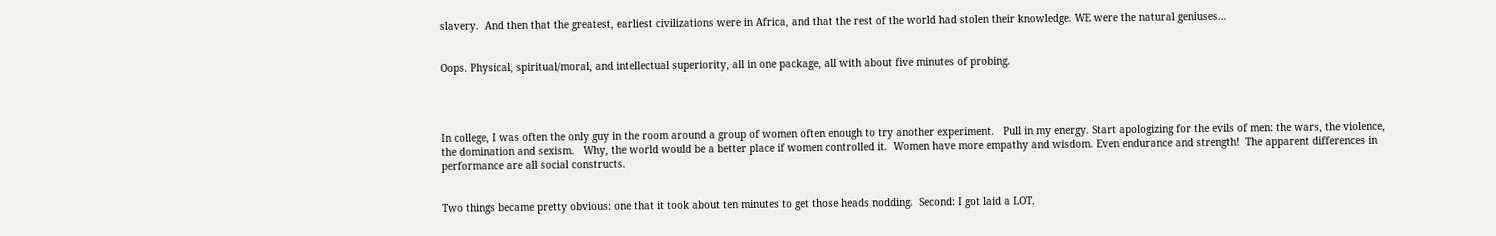slavery.  And then that the greatest, earliest civilizations were in Africa, and that the rest of the world had stolen their knowledge. WE were the natural geniuses…


Oops. Physical, spiritual/moral, and intellectual superiority, all in one package, all with about five minutes of probing.




In college, I was often the only guy in the room around a group of women often enough to try another experiment.   Pull in my energy. Start apologizing for the evils of men: the wars, the violence, the domination and sexism.   Why, the world would be a better place if women controlled it.  Women have more empathy and wisdom. Even endurance and strength!  The apparent differences in performance are all social constructs.


Two things became pretty obvious: one that it took about ten minutes to get those heads nodding.  Second: I got laid a LOT.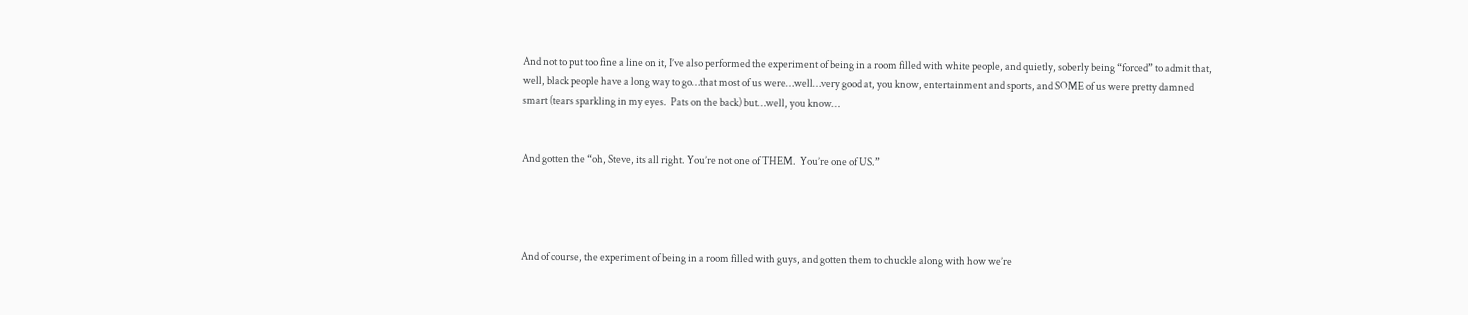And not to put too fine a line on it, I’ve also performed the experiment of being in a room filled with white people, and quietly, soberly being “forced” to admit that, well, black people have a long way to go…that most of us were…well…very good at, you know, entertainment and sports, and SOME of us were pretty damned smart (tears sparkling in my eyes.  Pats on the back) but…well, you know…


And gotten the “oh, Steve, its all right. You’re not one of THEM.  You’re one of US.”




And of course, the experiment of being in a room filled with guys, and gotten them to chuckle along with how we’re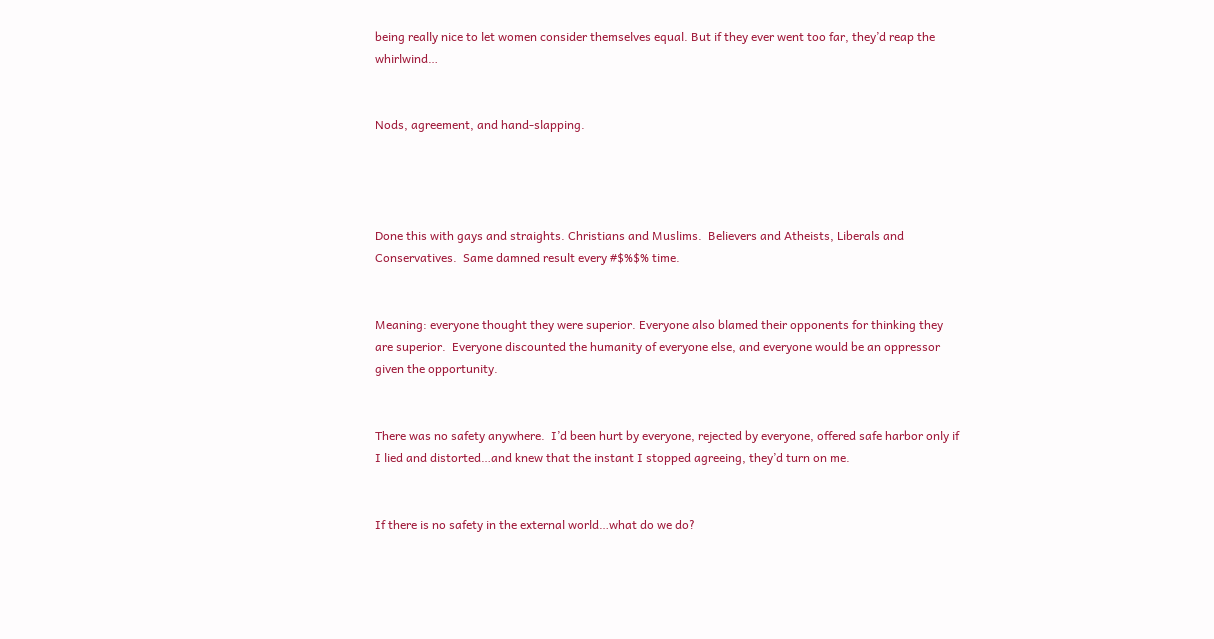being really nice to let women consider themselves equal. But if they ever went too far, they’d reap the whirlwind…


Nods, agreement, and hand-slapping.




Done this with gays and straights. Christians and Muslims.  Believers and Atheists, Liberals and Conservatives.  Same damned result every #$%$% time.


Meaning: everyone thought they were superior. Everyone also blamed their opponents for thinking they are superior.  Everyone discounted the humanity of everyone else, and everyone would be an oppressor given the opportunity.


There was no safety anywhere.  I’d been hurt by everyone, rejected by everyone, offered safe harbor only if I lied and distorted…and knew that the instant I stopped agreeing, they’d turn on me.


If there is no safety in the external world…what do we do?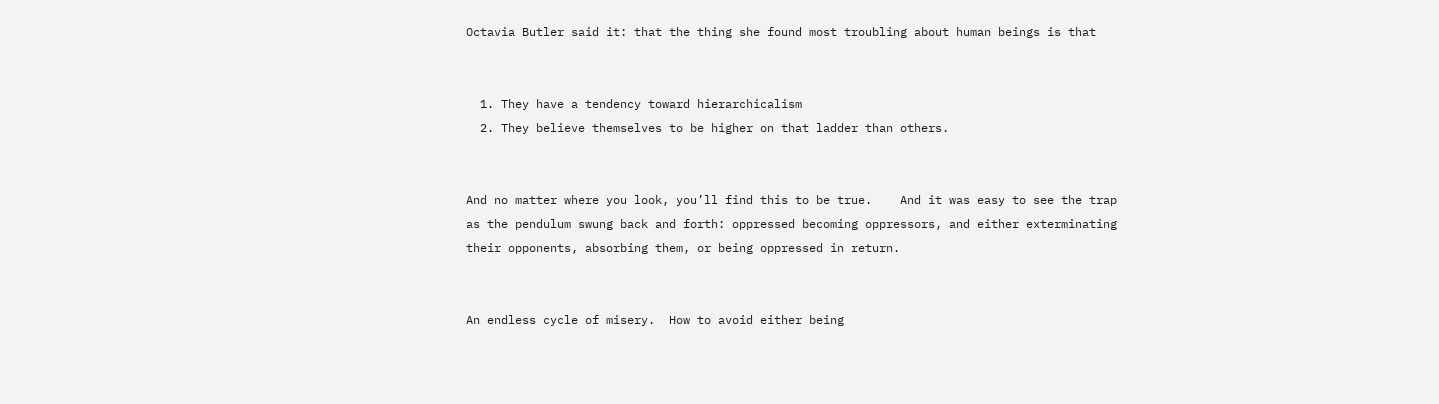Octavia Butler said it: that the thing she found most troubling about human beings is that


  1. They have a tendency toward hierarchicalism
  2. They believe themselves to be higher on that ladder than others.


And no matter where you look, you’ll find this to be true.    And it was easy to see the trap as the pendulum swung back and forth: oppressed becoming oppressors, and either exterminating their opponents, absorbing them, or being oppressed in return.


An endless cycle of misery.  How to avoid either being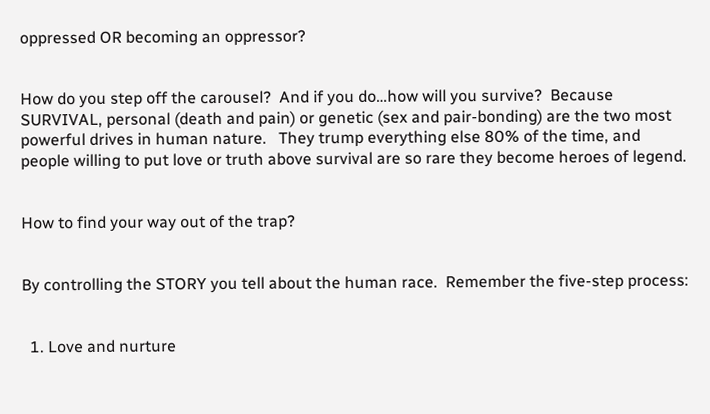oppressed OR becoming an oppressor?


How do you step off the carousel?  And if you do…how will you survive?  Because SURVIVAL, personal (death and pain) or genetic (sex and pair-bonding) are the two most powerful drives in human nature.   They trump everything else 80% of the time, and people willing to put love or truth above survival are so rare they become heroes of legend.


How to find your way out of the trap?


By controlling the STORY you tell about the human race.  Remember the five-step process:


  1. Love and nurture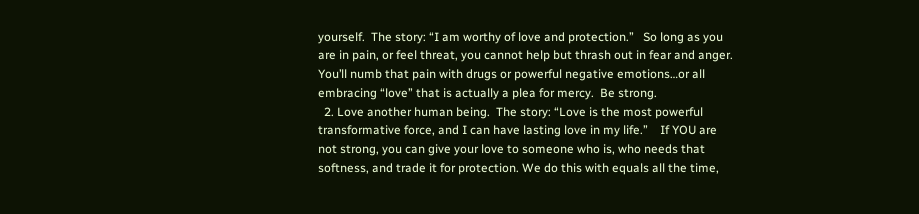yourself.  The story: “I am worthy of love and protection.”   So long as you are in pain, or feel threat, you cannot help but thrash out in fear and anger.   You’ll numb that pain with drugs or powerful negative emotions…or all embracing “love” that is actually a plea for mercy.  Be strong.
  2. Love another human being.  The story: “Love is the most powerful transformative force, and I can have lasting love in my life.”    If YOU are not strong, you can give your love to someone who is, who needs that softness, and trade it for protection. We do this with equals all the time,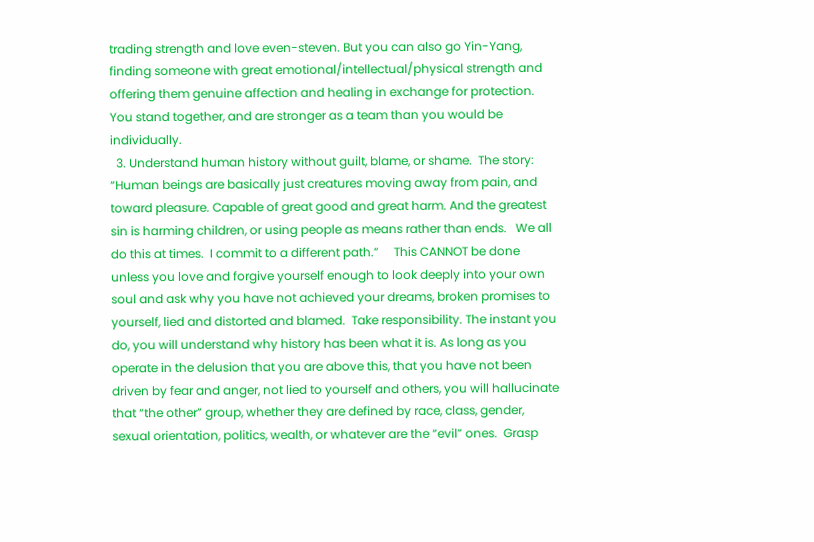trading strength and love even-steven. But you can also go Yin-Yang, finding someone with great emotional/intellectual/physical strength and offering them genuine affection and healing in exchange for protection. You stand together, and are stronger as a team than you would be individually.
  3. Understand human history without guilt, blame, or shame.  The story: “Human beings are basically just creatures moving away from pain, and toward pleasure. Capable of great good and great harm. And the greatest sin is harming children, or using people as means rather than ends.   We all do this at times.  I commit to a different path.”     This CANNOT be done unless you love and forgive yourself enough to look deeply into your own soul and ask why you have not achieved your dreams, broken promises to yourself, lied and distorted and blamed.  Take responsibility. The instant you do, you will understand why history has been what it is. As long as you operate in the delusion that you are above this, that you have not been driven by fear and anger, not lied to yourself and others, you will hallucinate that “the other” group, whether they are defined by race, class, gender, sexual orientation, politics, wealth, or whatever are the “evil” ones.  Grasp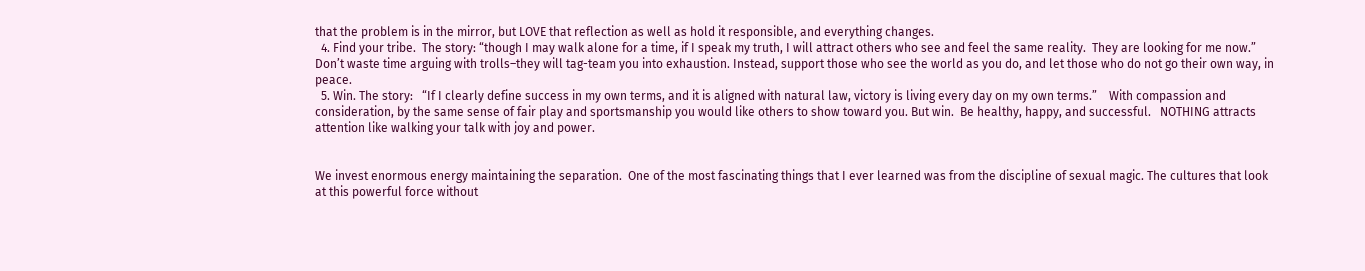that the problem is in the mirror, but LOVE that reflection as well as hold it responsible, and everything changes.
  4. Find your tribe.  The story: “though I may walk alone for a time, if I speak my truth, I will attract others who see and feel the same reality.  They are looking for me now.”   Don’t waste time arguing with trolls–they will tag-team you into exhaustion. Instead, support those who see the world as you do, and let those who do not go their own way, in peace.
  5. Win. The story:   “If I clearly define success in my own terms, and it is aligned with natural law, victory is living every day on my own terms.”    With compassion and consideration, by the same sense of fair play and sportsmanship you would like others to show toward you. But win.  Be healthy, happy, and successful.   NOTHING attracts attention like walking your talk with joy and power.


We invest enormous energy maintaining the separation.  One of the most fascinating things that I ever learned was from the discipline of sexual magic. The cultures that look at this powerful force without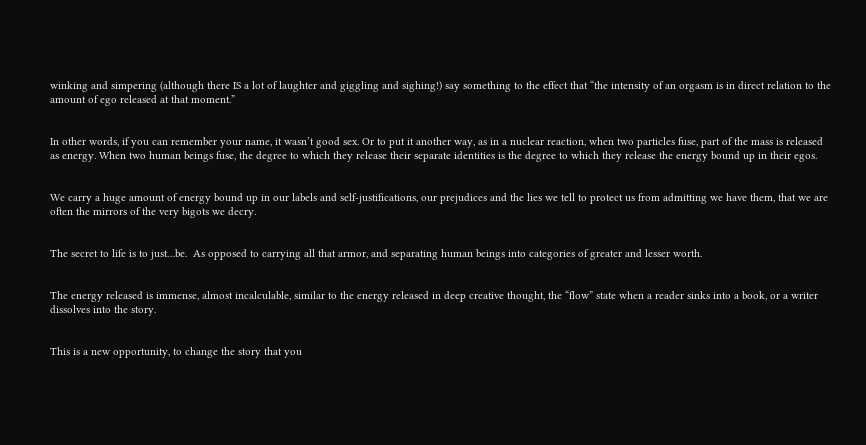winking and simpering (although there IS a lot of laughter and giggling and sighing!) say something to the effect that “the intensity of an orgasm is in direct relation to the amount of ego released at that moment.”


In other words, if you can remember your name, it wasn’t good sex. Or to put it another way, as in a nuclear reaction, when two particles fuse, part of the mass is released as energy. When two human beings fuse, the degree to which they release their separate identities is the degree to which they release the energy bound up in their egos.


We carry a huge amount of energy bound up in our labels and self-justifications, our prejudices and the lies we tell to protect us from admitting we have them, that we are often the mirrors of the very bigots we decry.


The secret to life is to just…be.  As opposed to carrying all that armor, and separating human beings into categories of greater and lesser worth.


The energy released is immense, almost incalculable, similar to the energy released in deep creative thought, the “flow” state when a reader sinks into a book, or a writer dissolves into the story.


This is a new opportunity, to change the story that you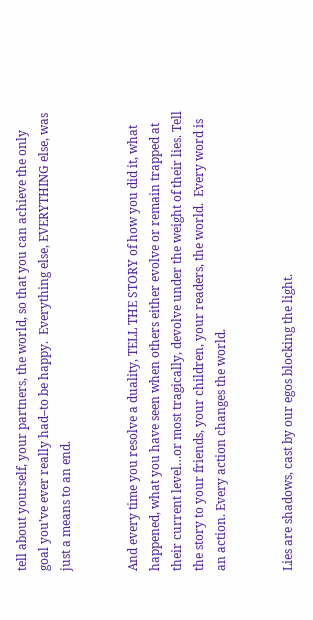tell about yourself, your partners, the world, so that you can achieve the only goal you’ve ever really had–to be happy.  Everything else, EVERYTHING else, was just a means to an end.


And every time you resolve a duality, TELL THE STORY of how you did it, what happened, what you have seen when others either evolve or remain trapped at their current level…or most tragically, devolve under the weight of their lies. Tell the story to your friends, your children, your readers, the world.  Every word is an action. Every action changes the world.


Lies are shadows, cast by our egos blocking the light.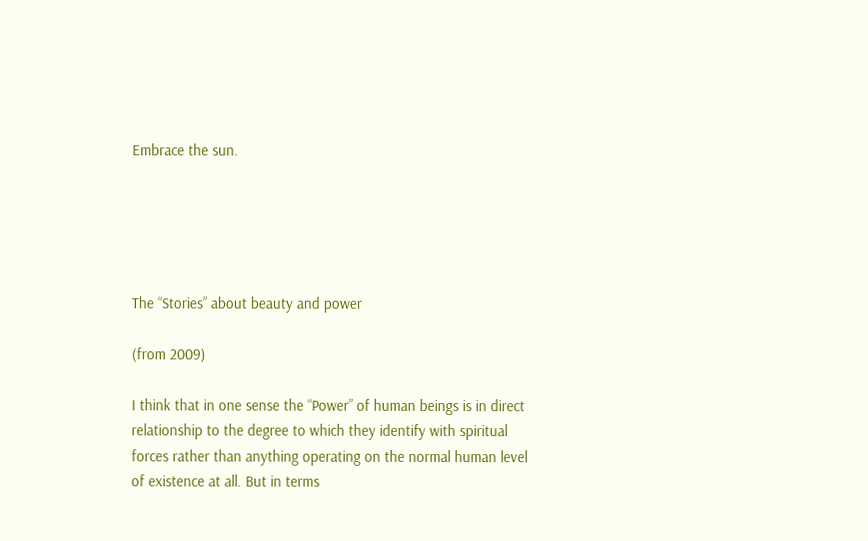Embrace the sun.





The “Stories” about beauty and power

(from 2009)

I think that in one sense the “Power” of human beings is in direct relationship to the degree to which they identify with spiritual forces rather than anything operating on the normal human level of existence at all. But in terms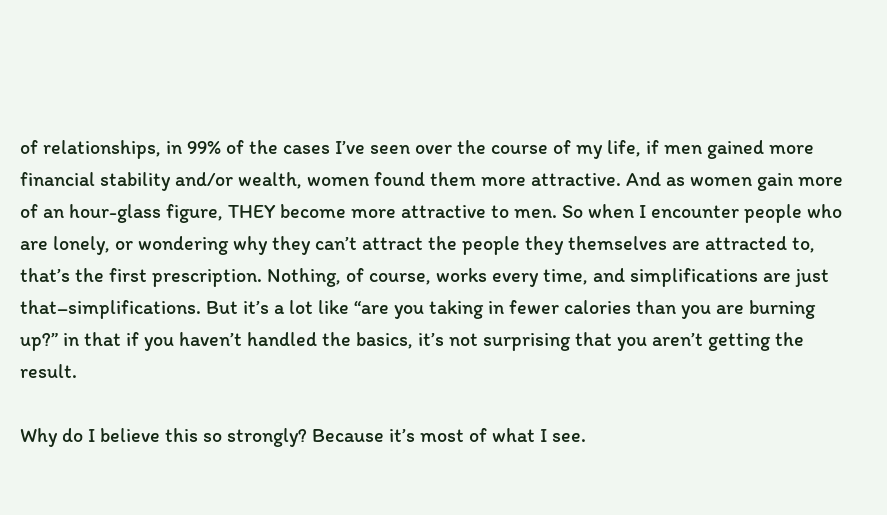of relationships, in 99% of the cases I’ve seen over the course of my life, if men gained more financial stability and/or wealth, women found them more attractive. And as women gain more of an hour-glass figure, THEY become more attractive to men. So when I encounter people who are lonely, or wondering why they can’t attract the people they themselves are attracted to, that’s the first prescription. Nothing, of course, works every time, and simplifications are just that–simplifications. But it’s a lot like “are you taking in fewer calories than you are burning up?” in that if you haven’t handled the basics, it’s not surprising that you aren’t getting the result.

Why do I believe this so strongly? Because it’s most of what I see.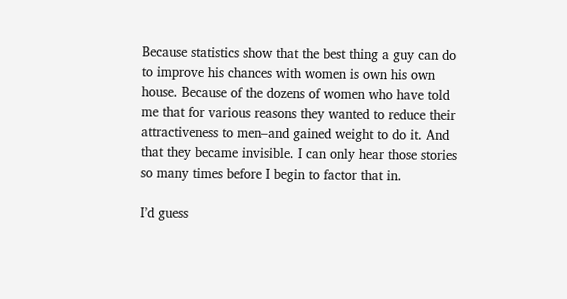Because statistics show that the best thing a guy can do to improve his chances with women is own his own house. Because of the dozens of women who have told me that for various reasons they wanted to reduce their attractiveness to men–and gained weight to do it. And that they became invisible. I can only hear those stories so many times before I begin to factor that in.

I’d guess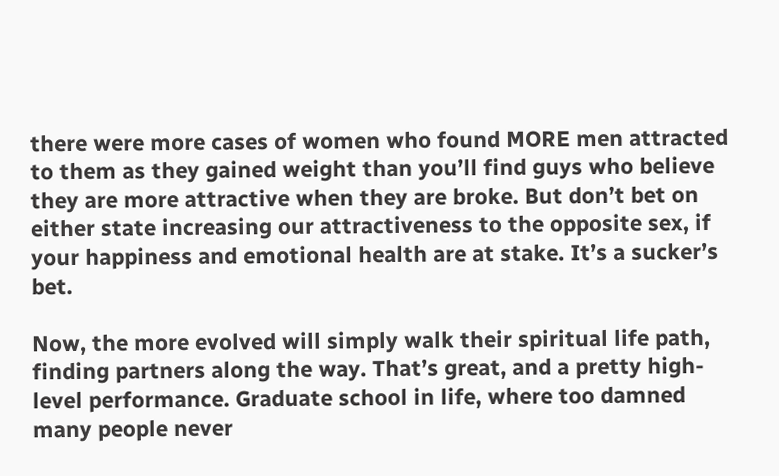there were more cases of women who found MORE men attracted to them as they gained weight than you’ll find guys who believe they are more attractive when they are broke. But don’t bet on either state increasing our attractiveness to the opposite sex, if your happiness and emotional health are at stake. It’s a sucker’s bet.

Now, the more evolved will simply walk their spiritual life path, finding partners along the way. That’s great, and a pretty high-level performance. Graduate school in life, where too damned many people never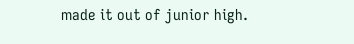made it out of junior high.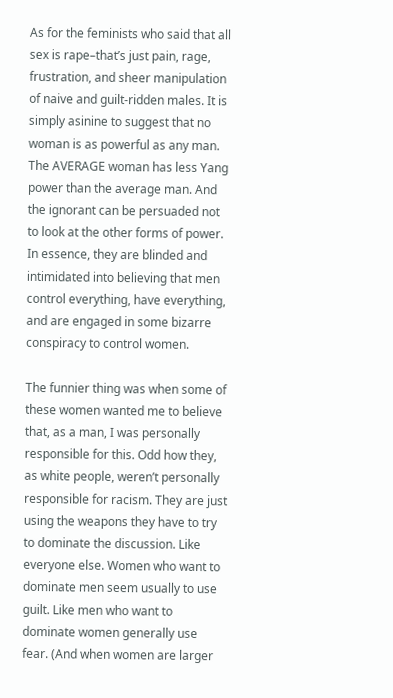As for the feminists who said that all sex is rape–that’s just pain, rage, frustration, and sheer manipulation of naive and guilt-ridden males. It is simply asinine to suggest that no woman is as powerful as any man. The AVERAGE woman has less Yang power than the average man. And the ignorant can be persuaded not to look at the other forms of power. In essence, they are blinded and intimidated into believing that men control everything, have everything, and are engaged in some bizarre conspiracy to control women.

The funnier thing was when some of these women wanted me to believe that, as a man, I was personally responsible for this. Odd how they, as white people, weren’t personally responsible for racism. They are just using the weapons they have to try to dominate the discussion. Like everyone else. Women who want to dominate men seem usually to use guilt. Like men who want to dominate women generally use fear. (And when women are larger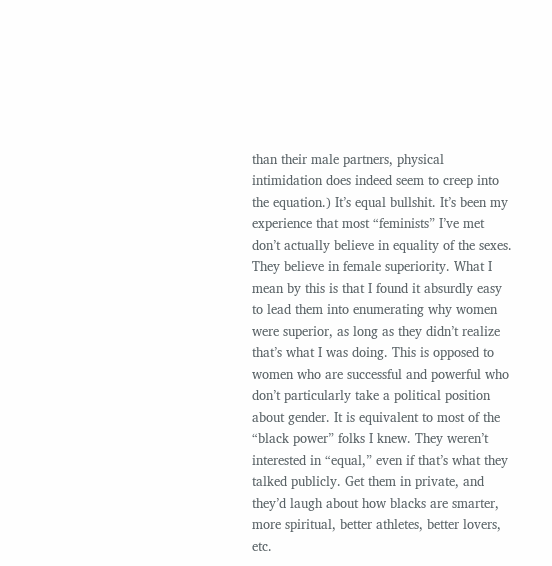than their male partners, physical intimidation does indeed seem to creep into the equation.) It’s equal bullshit. It’s been my experience that most “feminists” I’ve met don’t actually believe in equality of the sexes. They believe in female superiority. What I mean by this is that I found it absurdly easy to lead them into enumerating why women were superior, as long as they didn’t realize that’s what I was doing. This is opposed to women who are successful and powerful who don’t particularly take a political position about gender. It is equivalent to most of the “black power” folks I knew. They weren’t interested in “equal,” even if that’s what they talked publicly. Get them in private, and they’d laugh about how blacks are smarter, more spiritual, better athletes, better lovers, etc.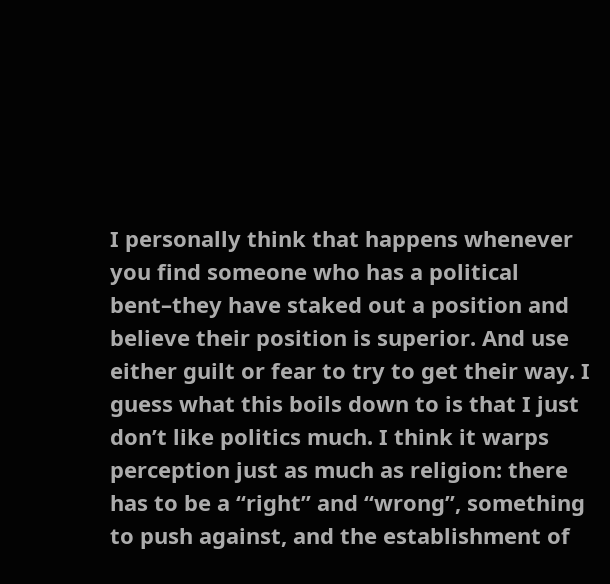I personally think that happens whenever you find someone who has a political bent–they have staked out a position and believe their position is superior. And use either guilt or fear to try to get their way. I guess what this boils down to is that I just don’t like politics much. I think it warps perception just as much as religion: there has to be a “right” and “wrong”, something to push against, and the establishment of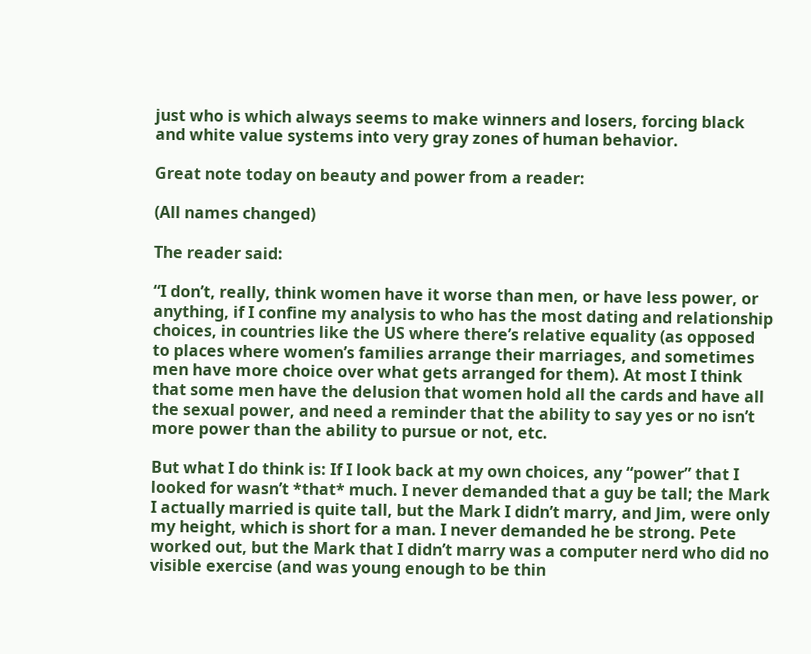just who is which always seems to make winners and losers, forcing black and white value systems into very gray zones of human behavior.

Great note today on beauty and power from a reader:

(All names changed)

The reader said:

“I don’t, really, think women have it worse than men, or have less power, or anything, if I confine my analysis to who has the most dating and relationship choices, in countries like the US where there’s relative equality (as opposed to places where women’s families arrange their marriages, and sometimes men have more choice over what gets arranged for them). At most I think that some men have the delusion that women hold all the cards and have all the sexual power, and need a reminder that the ability to say yes or no isn’t more power than the ability to pursue or not, etc.

But what I do think is: If I look back at my own choices, any “power” that I looked for wasn’t *that* much. I never demanded that a guy be tall; the Mark I actually married is quite tall, but the Mark I didn’t marry, and Jim, were only my height, which is short for a man. I never demanded he be strong. Pete worked out, but the Mark that I didn’t marry was a computer nerd who did no visible exercise (and was young enough to be thin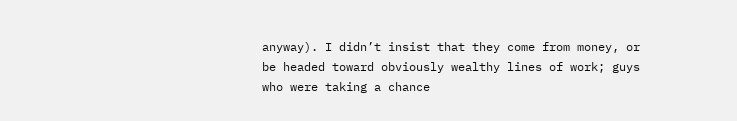anyway). I didn’t insist that they come from money, or be headed toward obviously wealthy lines of work; guys who were taking a chance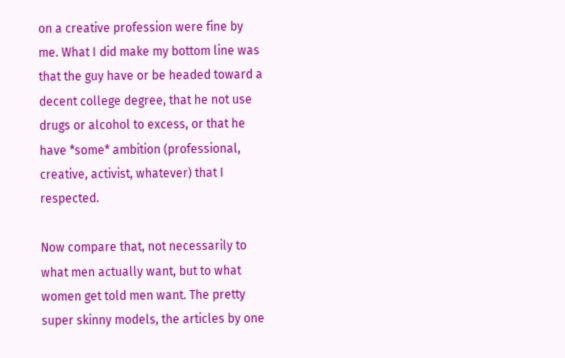on a creative profession were fine by me. What I did make my bottom line was that the guy have or be headed toward a decent college degree, that he not use drugs or alcohol to excess, or that he have *some* ambition (professional, creative, activist, whatever) that I respected.

Now compare that, not necessarily to what men actually want, but to what women get told men want. The pretty super skinny models, the articles by one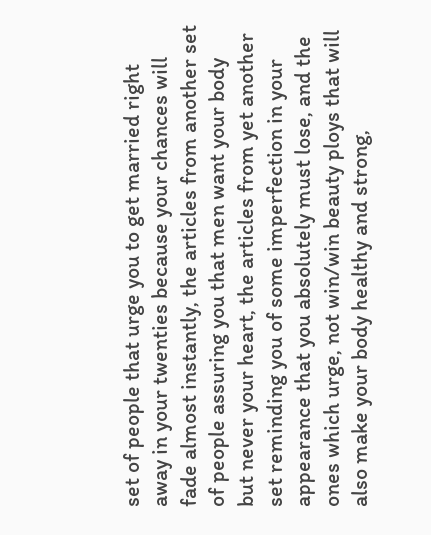set of people that urge you to get married right away in your twenties because your chances will fade almost instantly, the articles from another set of people assuring you that men want your body but never your heart, the articles from yet another set reminding you of some imperfection in your appearance that you absolutely must lose, and the ones which urge, not win/win beauty ploys that will also make your body healthy and strong,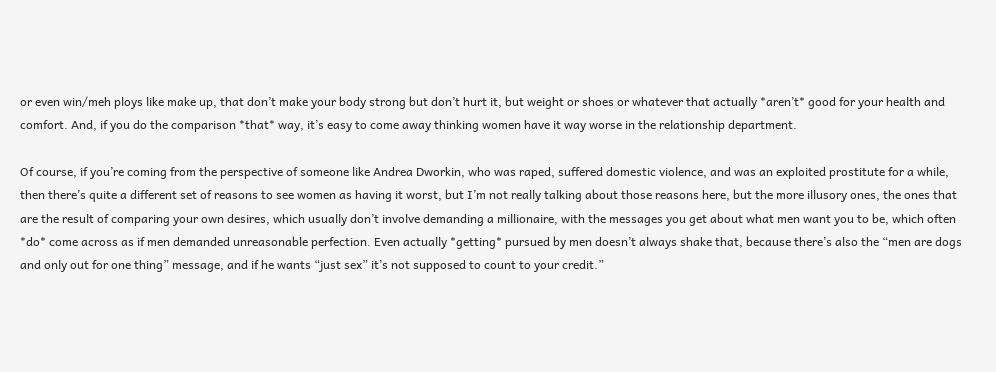or even win/meh ploys like make up, that don’t make your body strong but don’t hurt it, but weight or shoes or whatever that actually *aren’t* good for your health and comfort. And, if you do the comparison *that* way, it’s easy to come away thinking women have it way worse in the relationship department.

Of course, if you’re coming from the perspective of someone like Andrea Dworkin, who was raped, suffered domestic violence, and was an exploited prostitute for a while, then there’s quite a different set of reasons to see women as having it worst, but I’m not really talking about those reasons here, but the more illusory ones, the ones that are the result of comparing your own desires, which usually don’t involve demanding a millionaire, with the messages you get about what men want you to be, which often *do* come across as if men demanded unreasonable perfection. Even actually *getting* pursued by men doesn’t always shake that, because there’s also the “men are dogs and only out for one thing” message, and if he wants “just sex” it’s not supposed to count to your credit.”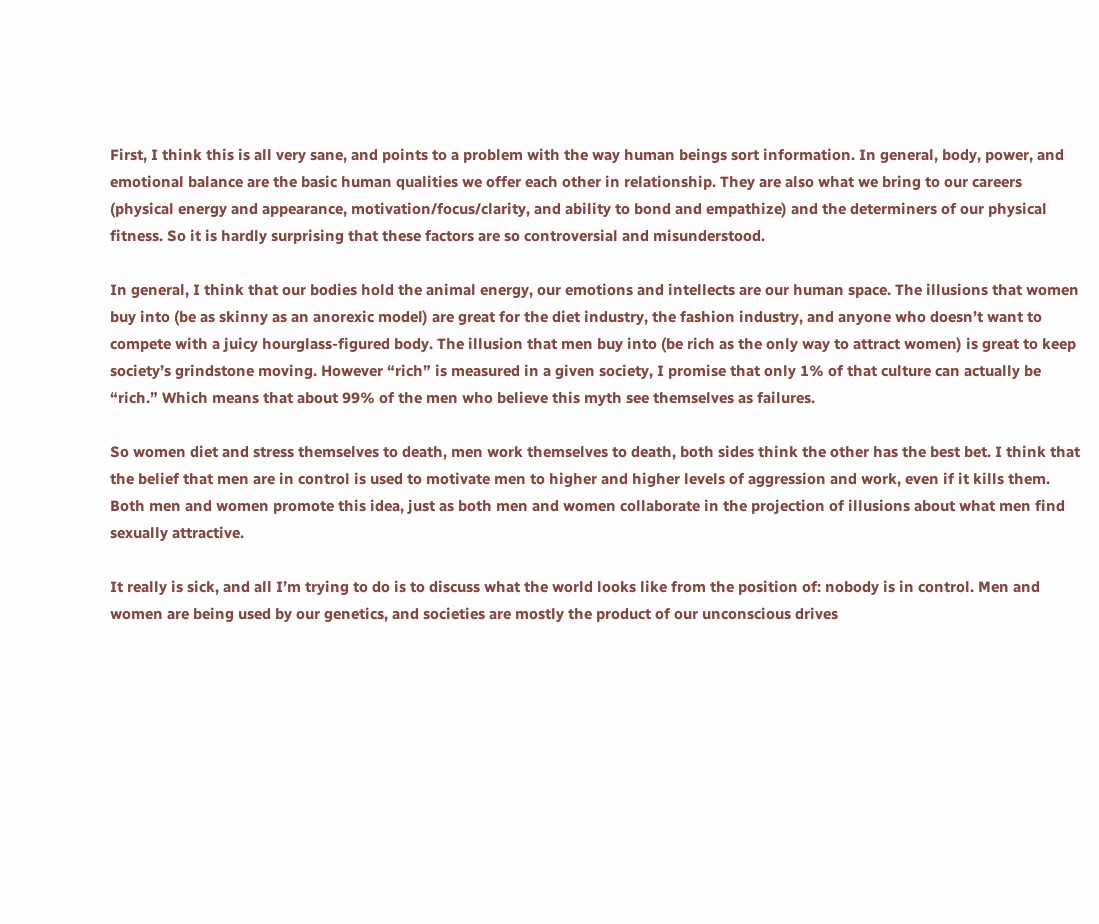First, I think this is all very sane, and points to a problem with the way human beings sort information. In general, body, power, and emotional balance are the basic human qualities we offer each other in relationship. They are also what we bring to our careers (physical energy and appearance, motivation/focus/clarity, and ability to bond and empathize) and the determiners of our physical fitness. So it is hardly surprising that these factors are so controversial and misunderstood.

In general, I think that our bodies hold the animal energy, our emotions and intellects are our human space. The illusions that women buy into (be as skinny as an anorexic model) are great for the diet industry, the fashion industry, and anyone who doesn’t want to compete with a juicy hourglass-figured body. The illusion that men buy into (be rich as the only way to attract women) is great to keep society’s grindstone moving. However “rich” is measured in a given society, I promise that only 1% of that culture can actually be “rich.” Which means that about 99% of the men who believe this myth see themselves as failures.

So women diet and stress themselves to death, men work themselves to death, both sides think the other has the best bet. I think that the belief that men are in control is used to motivate men to higher and higher levels of aggression and work, even if it kills them. Both men and women promote this idea, just as both men and women collaborate in the projection of illusions about what men find sexually attractive.

It really is sick, and all I’m trying to do is to discuss what the world looks like from the position of: nobody is in control. Men and women are being used by our genetics, and societies are mostly the product of our unconscious drives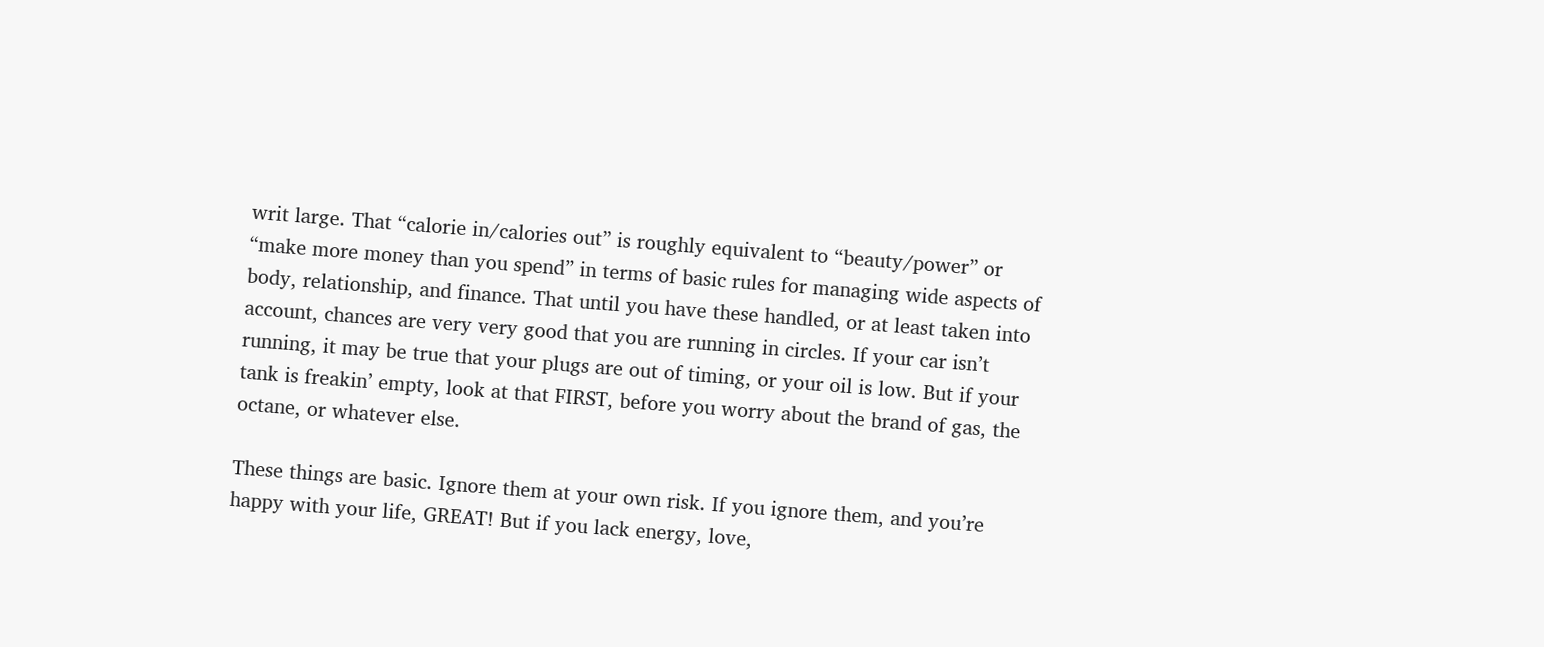writ large. That “calorie in/calories out” is roughly equivalent to “beauty/power” or “make more money than you spend” in terms of basic rules for managing wide aspects of body, relationship, and finance. That until you have these handled, or at least taken into account, chances are very very good that you are running in circles. If your car isn’t running, it may be true that your plugs are out of timing, or your oil is low. But if your tank is freakin’ empty, look at that FIRST, before you worry about the brand of gas, the octane, or whatever else.

These things are basic. Ignore them at your own risk. If you ignore them, and you’re happy with your life, GREAT! But if you lack energy, love,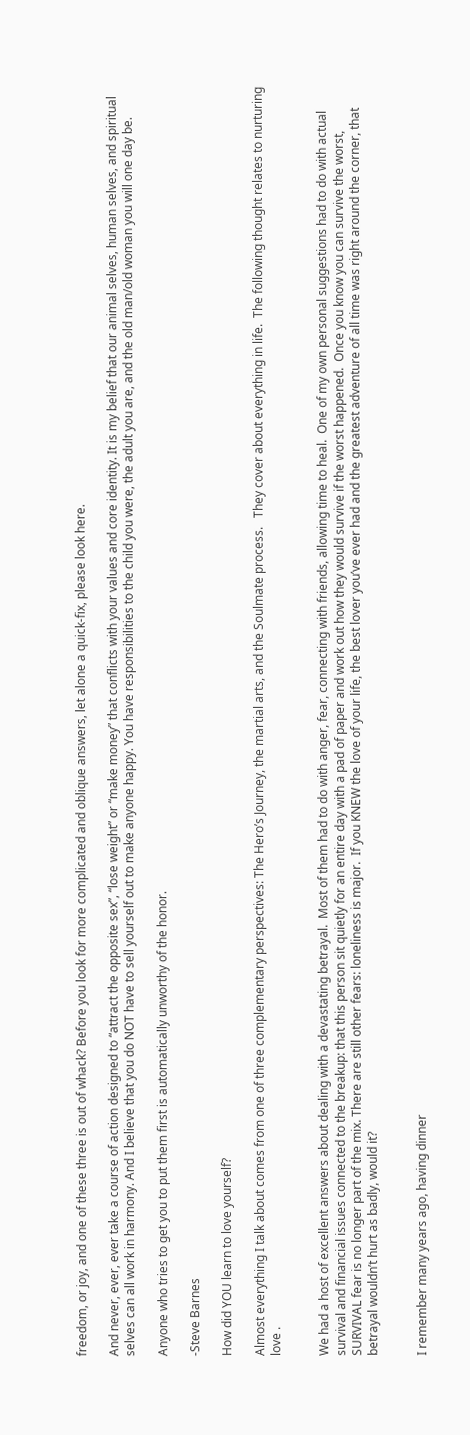freedom, or joy, and one of these three is out of whack? Before you look for more complicated and oblique answers, let alone a quick-fix, please look here.

And never, ever, ever take a course of action designed to “attract the opposite sex”, “lose weight” or “make money” that conflicts with your values and core identity. It is my belief that our animal selves, human selves, and spiritual selves can all work in harmony. And I believe that you do NOT have to sell yourself out to make anyone happy. You have responsibilities to the child you were, the adult you are, and the old man/old woman you will one day be.

Anyone who tries to get you to put them first is automatically unworthy of the honor.

-Steve Barnes

How did YOU learn to love yourself?

Almost everything I talk about comes from one of three complementary perspectives: The Hero’s Journey, the martial arts, and the Soulmate process.   They cover about everything in life.  The following thought relates to nurturing love .


We had a host of excellent answers about dealing with a devastating betrayal.  Most of them had to do with anger, fear, connecting with friends, allowing time to heal.  One of my own personal suggestions had to do with actual survival and financial issues connected to the breakup: that this person sit quietly for an entire day with a pad of paper and work out how they would survive if the worst happened.  Once you know you can survive the worst, SURVIVAL fear is no longer part of the mix. There are still other fears: loneliness is major.  If you KNEW the love of your life, the best lover you’ve ever had and the greatest adventure of all time was right around the corner, that betrayal wouldn’t hurt as badly, would it?


I remember many years ago, having dinner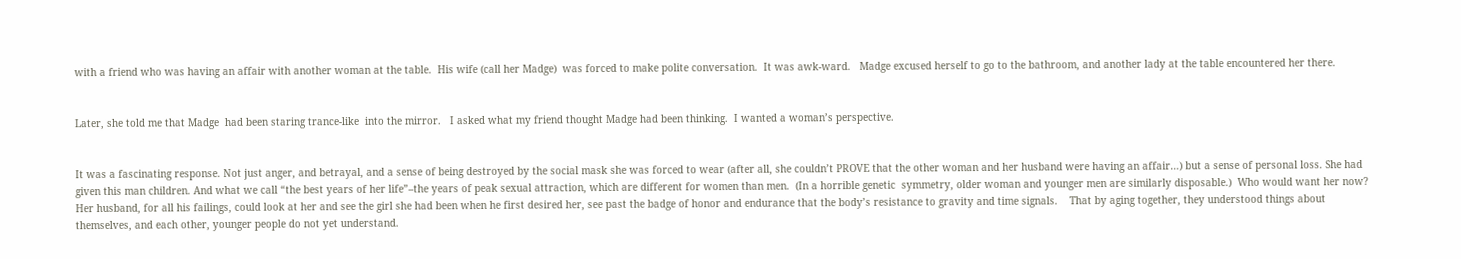with a friend who was having an affair with another woman at the table.  His wife (call her Madge)  was forced to make polite conversation.  It was awk-ward.   Madge excused herself to go to the bathroom, and another lady at the table encountered her there.


Later, she told me that Madge  had been staring trance-like  into the mirror.   I asked what my friend thought Madge had been thinking.  I wanted a woman’s perspective.


It was a fascinating response. Not just anger, and betrayal, and a sense of being destroyed by the social mask she was forced to wear (after all, she couldn’t PROVE that the other woman and her husband were having an affair…) but a sense of personal loss. She had given this man children. And what we call “the best years of her life”–the years of peak sexual attraction, which are different for women than men.  (In a horrible genetic  symmetry, older woman and younger men are similarly disposable.)  Who would want her now?  Her husband, for all his failings, could look at her and see the girl she had been when he first desired her, see past the badge of honor and endurance that the body’s resistance to gravity and time signals.    That by aging together, they understood things about themselves, and each other, younger people do not yet understand.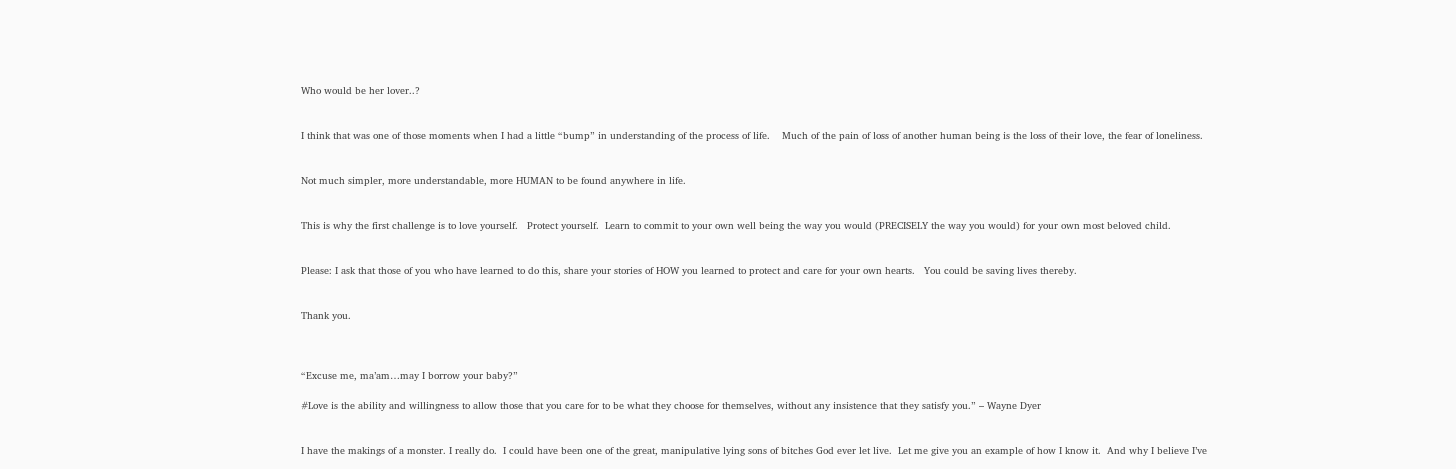Who would be her lover..?


I think that was one of those moments when I had a little “bump” in understanding of the process of life.    Much of the pain of loss of another human being is the loss of their love, the fear of loneliness.


Not much simpler, more understandable, more HUMAN to be found anywhere in life.


This is why the first challenge is to love yourself.   Protect yourself.  Learn to commit to your own well being the way you would (PRECISELY the way you would) for your own most beloved child.


Please: I ask that those of you who have learned to do this, share your stories of HOW you learned to protect and care for your own hearts.   You could be saving lives thereby.


Thank you.



“Excuse me, ma’am…may I borrow your baby?”

#Love is the ability and willingness to allow those that you care for to be what they choose for themselves, without any insistence that they satisfy you.” – Wayne Dyer


I have the makings of a monster. I really do.  I could have been one of the great, manipulative lying sons of bitches God ever let live.  Let me give you an example of how I know it.  And why I believe I’ve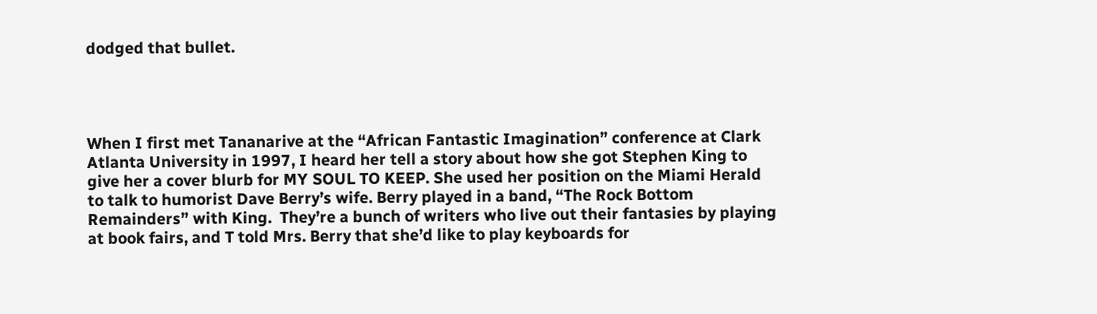dodged that bullet.




When I first met Tananarive at the “African Fantastic Imagination” conference at Clark Atlanta University in 1997, I heard her tell a story about how she got Stephen King to give her a cover blurb for MY SOUL TO KEEP. She used her position on the Miami Herald to talk to humorist Dave Berry’s wife. Berry played in a band, “The Rock Bottom Remainders” with King.  They’re a bunch of writers who live out their fantasies by playing at book fairs, and T told Mrs. Berry that she’d like to play keyboards for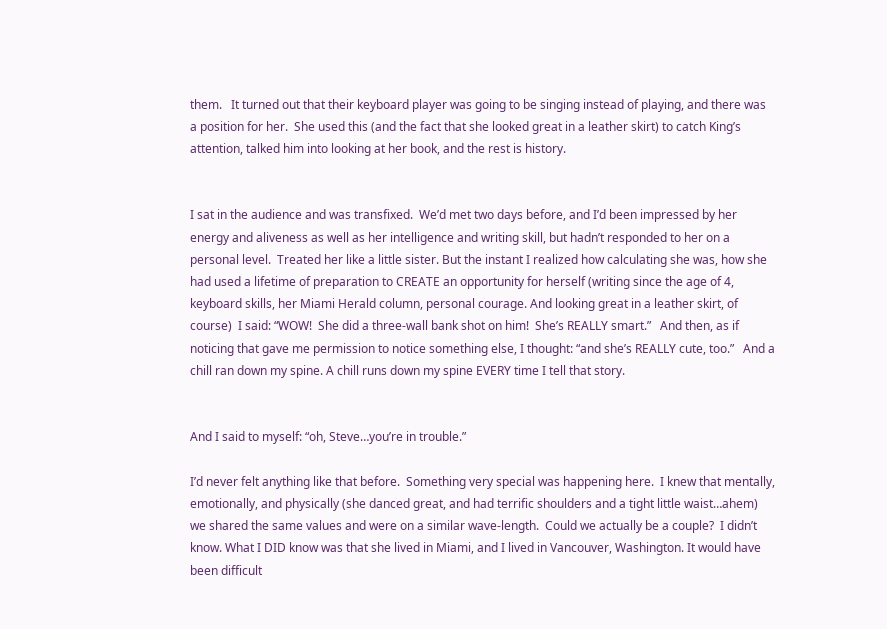them.   It turned out that their keyboard player was going to be singing instead of playing, and there was a position for her.  She used this (and the fact that she looked great in a leather skirt) to catch King’s attention, talked him into looking at her book, and the rest is history.


I sat in the audience and was transfixed.  We’d met two days before, and I’d been impressed by her energy and aliveness as well as her intelligence and writing skill, but hadn’t responded to her on a personal level.  Treated her like a little sister. But the instant I realized how calculating she was, how she had used a lifetime of preparation to CREATE an opportunity for herself (writing since the age of 4, keyboard skills, her Miami Herald column, personal courage. And looking great in a leather skirt, of course)  I said: “WOW!  She did a three-wall bank shot on him!  She’s REALLY smart.”   And then, as if noticing that gave me permission to notice something else, I thought: “and she’s REALLY cute, too.”   And a chill ran down my spine. A chill runs down my spine EVERY time I tell that story.


And I said to myself: “oh, Steve…you’re in trouble.”

I’d never felt anything like that before.  Something very special was happening here.  I knew that mentally, emotionally, and physically (she danced great, and had terrific shoulders and a tight little waist…ahem)  we shared the same values and were on a similar wave-length.  Could we actually be a couple?  I didn’t know. What I DID know was that she lived in Miami, and I lived in Vancouver, Washington. It would have been difficult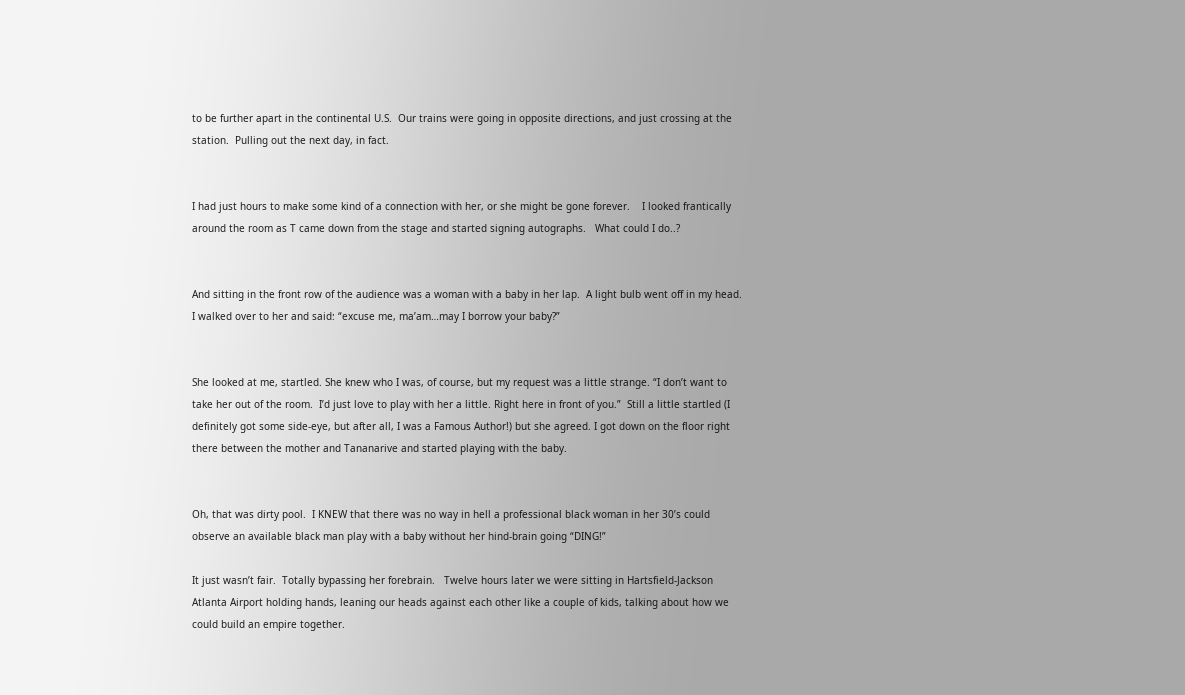to be further apart in the continental U.S.  Our trains were going in opposite directions, and just crossing at the station.  Pulling out the next day, in fact.


I had just hours to make some kind of a connection with her, or she might be gone forever.    I looked frantically around the room as T came down from the stage and started signing autographs.   What could I do..?


And sitting in the front row of the audience was a woman with a baby in her lap.  A light bulb went off in my head.  I walked over to her and said: “excuse me, ma’am…may I borrow your baby?”


She looked at me, startled. She knew who I was, of course, but my request was a little strange. “I don’t want to take her out of the room.  I’d just love to play with her a little. Right here in front of you.”  Still a little startled (I definitely got some side-eye, but after all, I was a Famous Author!) but she agreed. I got down on the floor right there between the mother and Tananarive and started playing with the baby.


Oh, that was dirty pool.  I KNEW that there was no way in hell a professional black woman in her 30’s could observe an available black man play with a baby without her hind-brain going “DING!”

It just wasn’t fair.  Totally bypassing her forebrain.   Twelve hours later we were sitting in Hartsfield-Jackson Atlanta Airport holding hands, leaning our heads against each other like a couple of kids, talking about how we could build an empire together.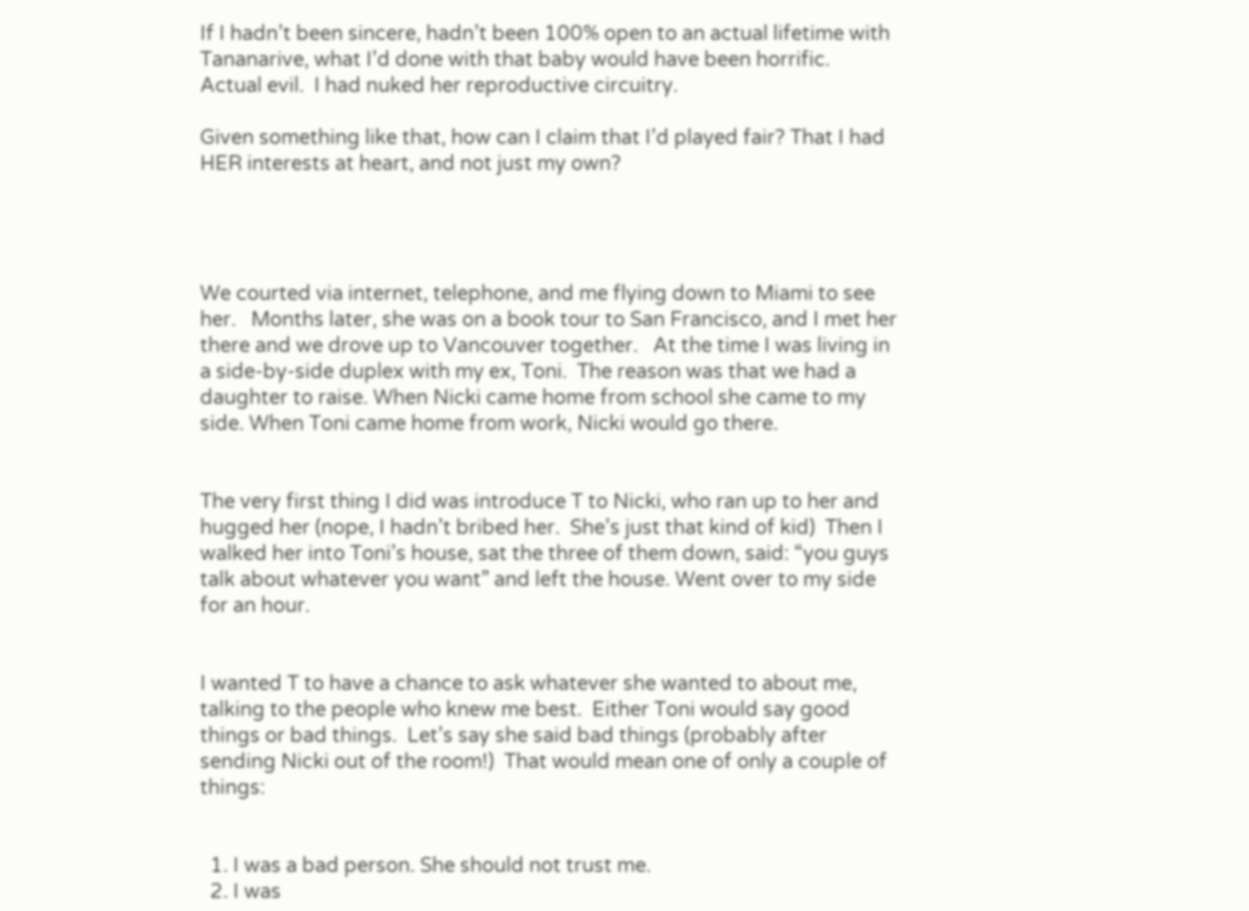If I hadn’t been sincere, hadn’t been 100% open to an actual lifetime with Tananarive, what I’d done with that baby would have been horrific.  Actual evil.  I had nuked her reproductive circuitry.

Given something like that, how can I claim that I’d played fair? That I had HER interests at heart, and not just my own?




We courted via internet, telephone, and me flying down to Miami to see her.   Months later, she was on a book tour to San Francisco, and I met her there and we drove up to Vancouver together.   At the time I was living in a side-by-side duplex with my ex, Toni.  The reason was that we had a daughter to raise. When Nicki came home from school she came to my side. When Toni came home from work, Nicki would go there.


The very first thing I did was introduce T to Nicki, who ran up to her and hugged her (nope, I hadn’t bribed her.  She’s just that kind of kid)  Then I walked her into Toni’s house, sat the three of them down, said: “you guys talk about whatever you want” and left the house. Went over to my side for an hour.


I wanted T to have a chance to ask whatever she wanted to about me, talking to the people who knew me best.  Either Toni would say good things or bad things.  Let’s say she said bad things (probably after sending Nicki out of the room!)  That would mean one of only a couple of things:


  1. I was a bad person. She should not trust me.
  2. I was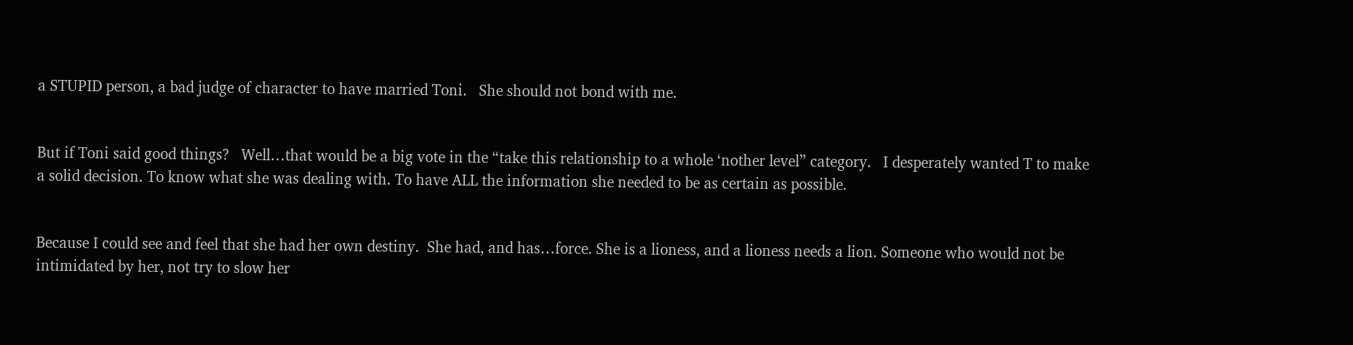a STUPID person, a bad judge of character to have married Toni.   She should not bond with me.


But if Toni said good things?   Well…that would be a big vote in the “take this relationship to a whole ‘nother level” category.   I desperately wanted T to make a solid decision. To know what she was dealing with. To have ALL the information she needed to be as certain as possible.


Because I could see and feel that she had her own destiny.  She had, and has…force. She is a lioness, and a lioness needs a lion. Someone who would not be intimidated by her, not try to slow her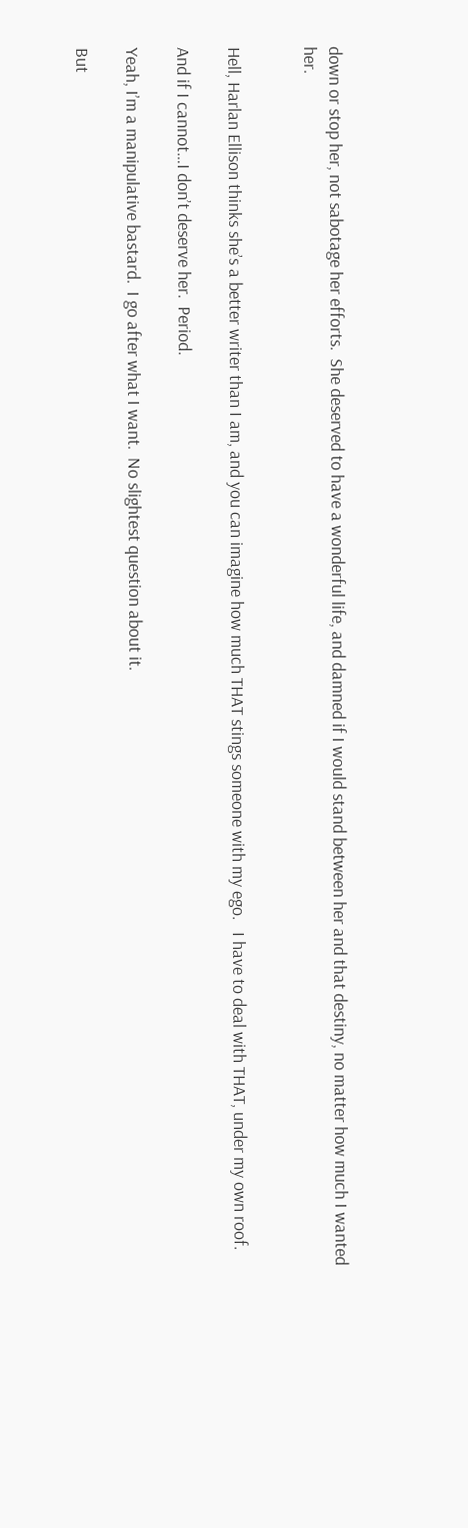down or stop her, not sabotage her efforts.  She deserved to have a wonderful life, and damned if I would stand between her and that destiny, no matter how much I wanted her.


Hell, Harlan Ellison thinks she’s a better writer than I am, and you can imagine how much THAT stings someone with my ego.   I have to deal with THAT, under my own roof.

And if I cannot…I don’t deserve her.  Period.

Yeah, I’m a manipulative bastard.  I go after what I want.  No slightest question about it.

But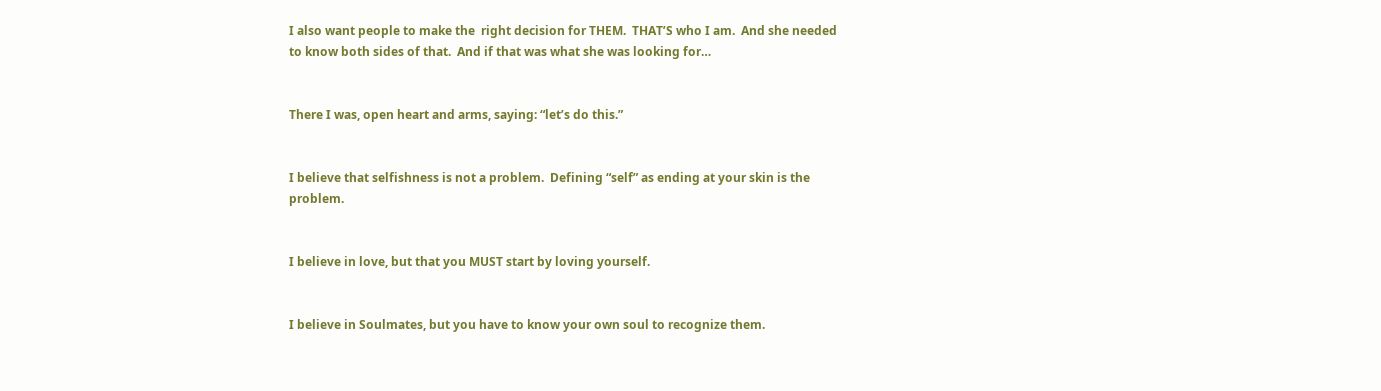I also want people to make the  right decision for THEM.  THAT’S who I am.  And she needed to know both sides of that.  And if that was what she was looking for…


There I was, open heart and arms, saying: “let’s do this.”


I believe that selfishness is not a problem.  Defining “self” as ending at your skin is the problem.


I believe in love, but that you MUST start by loving yourself.


I believe in Soulmates, but you have to know your own soul to recognize them.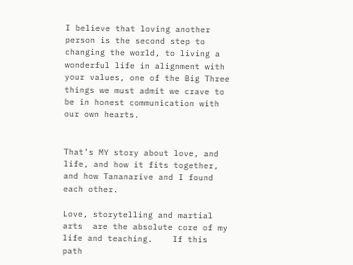I believe that loving another person is the second step to changing the world, to living a wonderful life in alignment with your values, one of the Big Three things we must admit we crave to be in honest communication with our own hearts.


That’s MY story about love, and life, and how it fits together, and how Tananarive and I found each other.

Love, storytelling and martial arts  are the absolute core of my life and teaching.    If this path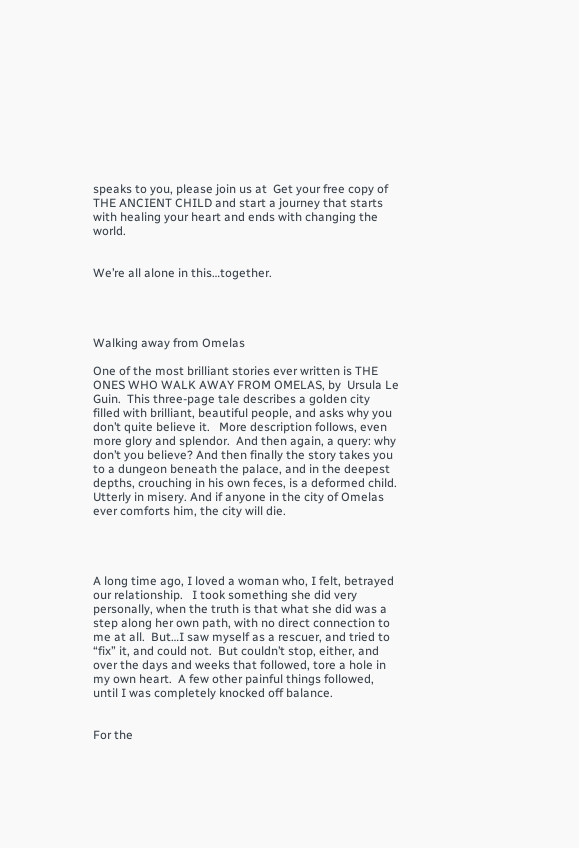speaks to you, please join us at  Get your free copy of THE ANCIENT CHILD and start a journey that starts with healing your heart and ends with changing the world.


We’re all alone in this…together.




Walking away from Omelas

One of the most brilliant stories ever written is THE ONES WHO WALK AWAY FROM OMELAS, by  Ursula Le Guin.  This three-page tale describes a golden city filled with brilliant, beautiful people, and asks why you don’t quite believe it.   More description follows, even more glory and splendor.  And then again, a query: why don’t you believe? And then finally the story takes you to a dungeon beneath the palace, and in the deepest depths, crouching in his own feces, is a deformed child.  Utterly in misery. And if anyone in the city of Omelas ever comforts him, the city will die.




A long time ago, I loved a woman who, I felt, betrayed our relationship.   I took something she did very personally, when the truth is that what she did was a step along her own path, with no direct connection to me at all.  But…I saw myself as a rescuer, and tried to “fix” it, and could not.  But couldn’t stop, either, and over the days and weeks that followed, tore a hole in my own heart.  A few other painful things followed, until I was completely knocked off balance.


For the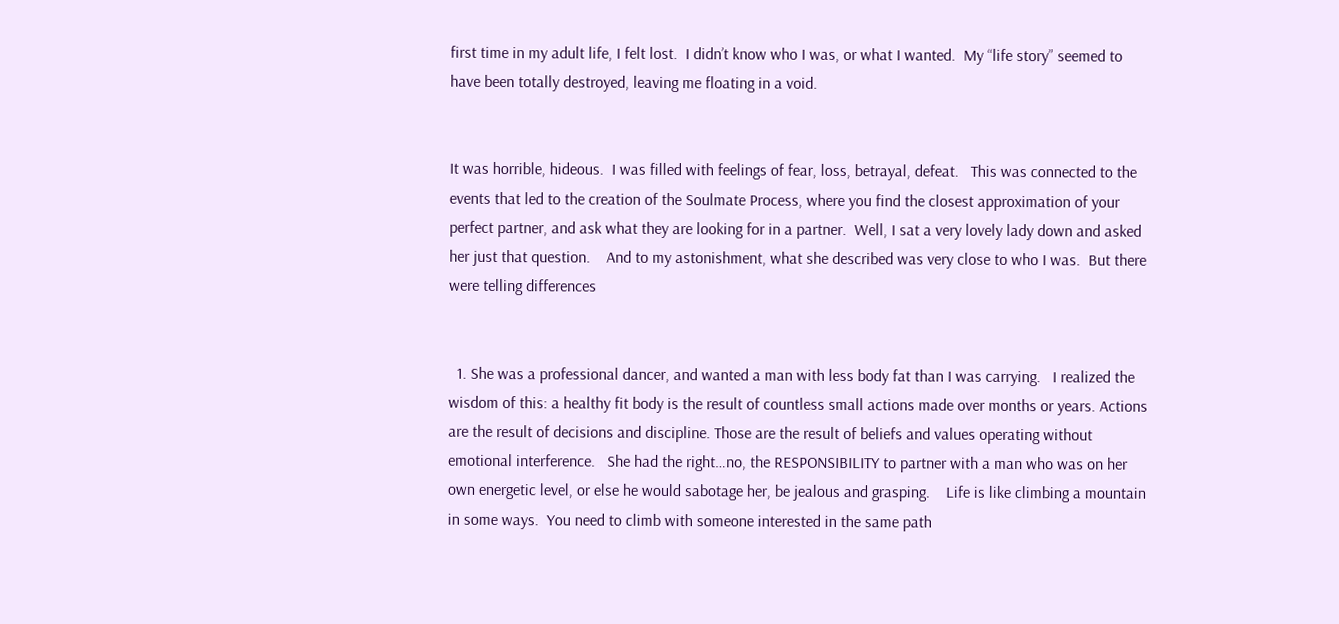first time in my adult life, I felt lost.  I didn’t know who I was, or what I wanted.  My “life story” seemed to have been totally destroyed, leaving me floating in a void.


It was horrible, hideous.  I was filled with feelings of fear, loss, betrayal, defeat.   This was connected to the events that led to the creation of the Soulmate Process, where you find the closest approximation of your perfect partner, and ask what they are looking for in a partner.  Well, I sat a very lovely lady down and asked her just that question.    And to my astonishment, what she described was very close to who I was.  But there were telling differences


  1. She was a professional dancer, and wanted a man with less body fat than I was carrying.   I realized the wisdom of this: a healthy fit body is the result of countless small actions made over months or years. Actions are the result of decisions and discipline. Those are the result of beliefs and values operating without emotional interference.   She had the right…no, the RESPONSIBILITY to partner with a man who was on her own energetic level, or else he would sabotage her, be jealous and grasping.    Life is like climbing a mountain in some ways.  You need to climb with someone interested in the same path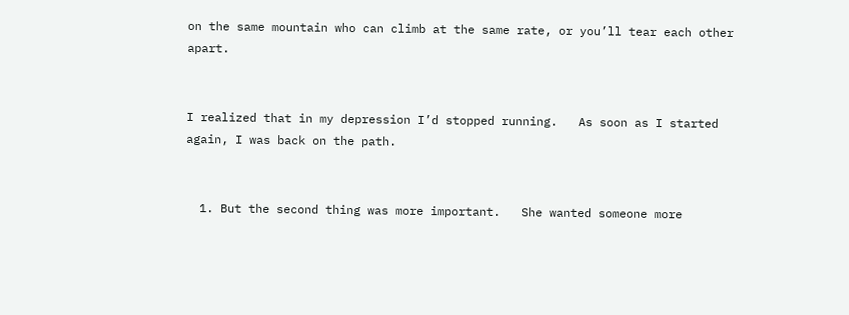on the same mountain who can climb at the same rate, or you’ll tear each other apart.


I realized that in my depression I’d stopped running.   As soon as I started again, I was back on the path.


  1. But the second thing was more important.   She wanted someone more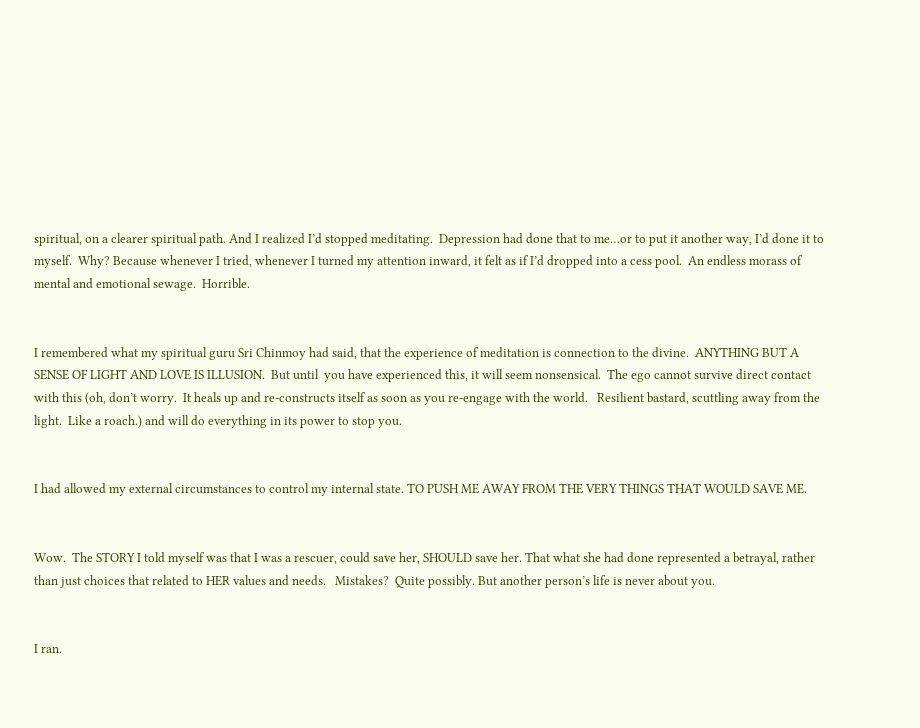spiritual, on a clearer spiritual path. And I realized I’d stopped meditating.  Depression had done that to me…or to put it another way, I’d done it to myself.  Why? Because whenever I tried, whenever I turned my attention inward, it felt as if I’d dropped into a cess pool.  An endless morass of mental and emotional sewage.  Horrible.


I remembered what my spiritual guru Sri Chinmoy had said, that the experience of meditation is connection to the divine.  ANYTHING BUT A SENSE OF LIGHT AND LOVE IS ILLUSION.  But until  you have experienced this, it will seem nonsensical.  The ego cannot survive direct contact with this (oh, don’t worry.  It heals up and re-constructs itself as soon as you re-engage with the world.   Resilient bastard, scuttling away from the light.  Like a roach.) and will do everything in its power to stop you.


I had allowed my external circumstances to control my internal state. TO PUSH ME AWAY FROM THE VERY THINGS THAT WOULD SAVE ME.


Wow.  The STORY I told myself was that I was a rescuer, could save her, SHOULD save her. That what she had done represented a betrayal, rather than just choices that related to HER values and needs.   Mistakes?  Quite possibly. But another person’s life is never about you.


I ran.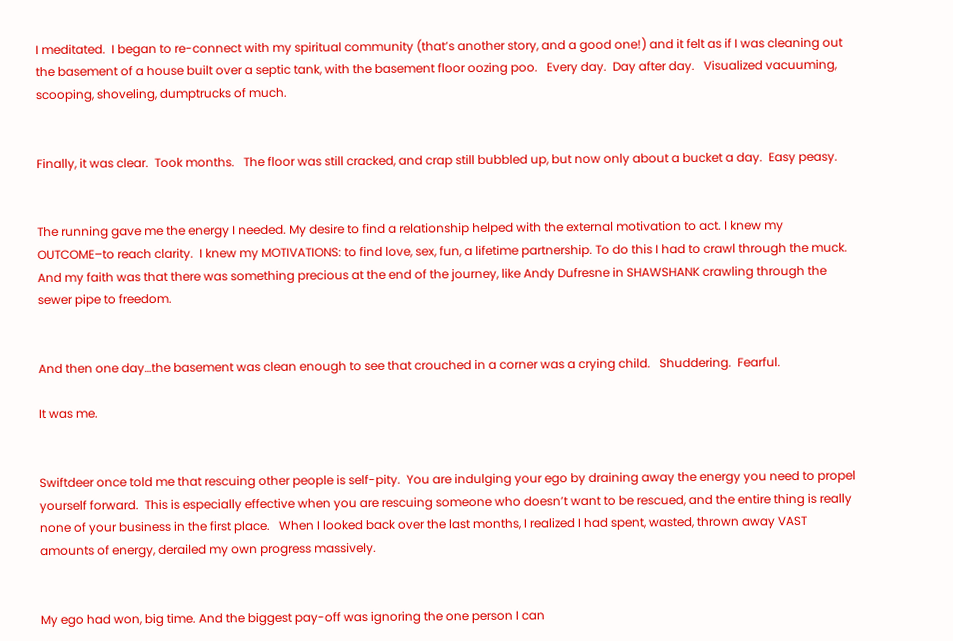I meditated.  I began to re-connect with my spiritual community (that’s another story, and a good one!) and it felt as if I was cleaning out the basement of a house built over a septic tank, with the basement floor oozing poo.   Every day.  Day after day.   Visualized vacuuming, scooping, shoveling, dumptrucks of much.


Finally, it was clear.  Took months.   The floor was still cracked, and crap still bubbled up, but now only about a bucket a day.  Easy peasy.


The running gave me the energy I needed. My desire to find a relationship helped with the external motivation to act. I knew my OUTCOME–to reach clarity.  I knew my MOTIVATIONS: to find love, sex, fun, a lifetime partnership. To do this I had to crawl through the muck. And my faith was that there was something precious at the end of the journey, like Andy Dufresne in SHAWSHANK crawling through the sewer pipe to freedom.


And then one day…the basement was clean enough to see that crouched in a corner was a crying child.   Shuddering.  Fearful.

It was me.


Swiftdeer once told me that rescuing other people is self-pity.  You are indulging your ego by draining away the energy you need to propel yourself forward.  This is especially effective when you are rescuing someone who doesn’t want to be rescued, and the entire thing is really none of your business in the first place.   When I looked back over the last months, I realized I had spent, wasted, thrown away VAST  amounts of energy, derailed my own progress massively.


My ego had won, big time. And the biggest pay-off was ignoring the one person I can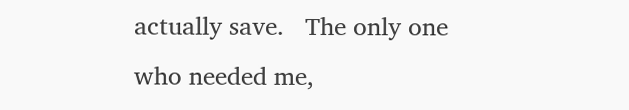actually save.   The only one who needed me,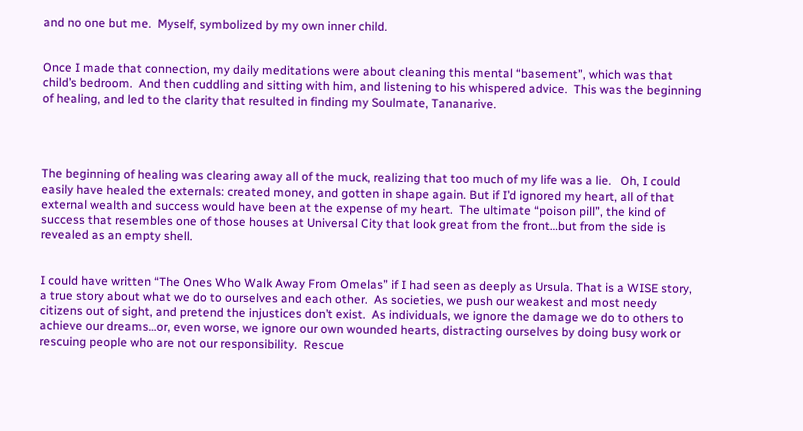and no one but me.  Myself, symbolized by my own inner child.


Once I made that connection, my daily meditations were about cleaning this mental “basement”, which was that child’s bedroom.  And then cuddling and sitting with him, and listening to his whispered advice.  This was the beginning of healing, and led to the clarity that resulted in finding my Soulmate, Tananarive.




The beginning of healing was clearing away all of the muck, realizing that too much of my life was a lie.   Oh, I could easily have healed the externals: created money, and gotten in shape again. But if I’d ignored my heart, all of that external wealth and success would have been at the expense of my heart.  The ultimate “poison pill”, the kind of success that resembles one of those houses at Universal City that look great from the front…but from the side is revealed as an empty shell.


I could have written “The Ones Who Walk Away From Omelas” if I had seen as deeply as Ursula. That is a WISE story, a true story about what we do to ourselves and each other.  As societies, we push our weakest and most needy citizens out of sight, and pretend the injustices don’t exist.  As individuals, we ignore the damage we do to others to achieve our dreams…or, even worse, we ignore our own wounded hearts, distracting ourselves by doing busy work or rescuing people who are not our responsibility.  Rescue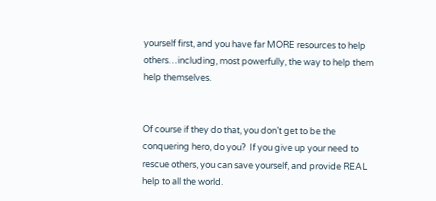yourself first, and you have far MORE resources to help others…including, most powerfully, the way to help them help themselves.


Of course if they do that, you don’t get to be the conquering hero, do you?  If you give up your need to rescue others, you can save yourself, and provide REAL help to all the world.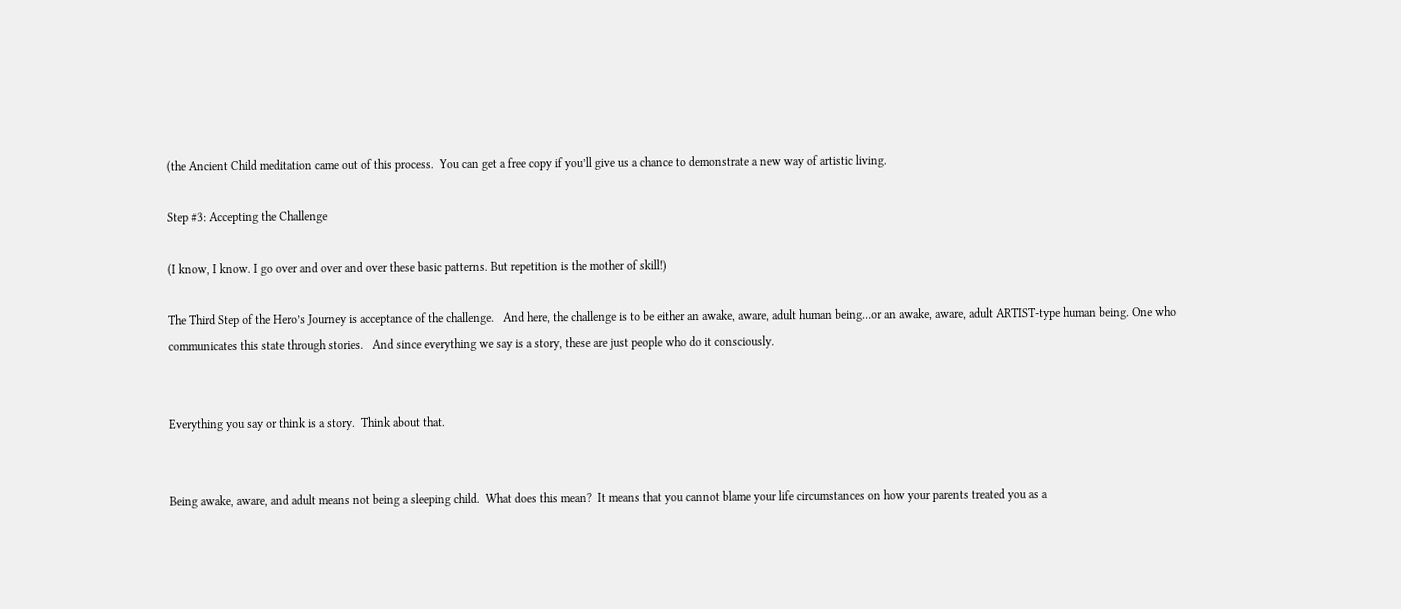(the Ancient Child meditation came out of this process.  You can get a free copy if you’ll give us a chance to demonstrate a new way of artistic living.

Step #3: Accepting the Challenge

(I know, I know. I go over and over and over these basic patterns. But repetition is the mother of skill!)

The Third Step of the Hero’s Journey is acceptance of the challenge.   And here, the challenge is to be either an awake, aware, adult human being…or an awake, aware, adult ARTIST-type human being. One who communicates this state through stories.   And since everything we say is a story, these are just people who do it consciously.


Everything you say or think is a story.  Think about that.


Being awake, aware, and adult means not being a sleeping child.  What does this mean?  It means that you cannot blame your life circumstances on how your parents treated you as a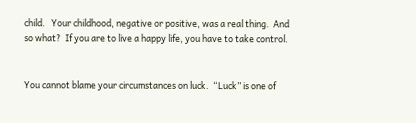child.   Your childhood, negative or positive, was a real thing.  And so what?  If you are to live a happy life, you have to take control.


You cannot blame your circumstances on luck.  “Luck” is one of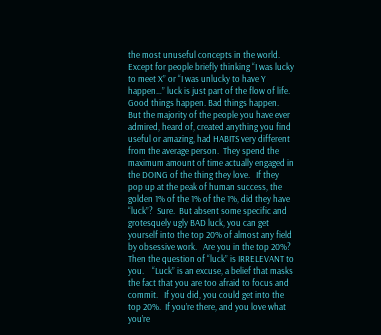the most unuseful concepts in the world.   Except for people briefly thinking “I was lucky to meet X” or “I was unlucky to have Y happen…” luck is just part of the flow of life. Good things happen. Bad things happen.   But the majority of the people you have ever admired, heard of, created anything you find useful or amazing, had HABITS very different from the average person.  They spend the maximum amount of time actually engaged in the DOING of the thing they love.   If they pop up at the peak of human success, the golden 1% of the 1% of the 1%, did they have “luck”?  Sure.  But absent some specific and grotesquely ugly BAD luck, you can get yourself into the top 20% of almost any field by obsessive work.   Are you in the top 20%?  Then the question of “luck” is IRRELEVANT to you.    “Luck” is an excuse, a belief that masks the fact that you are too afraid to focus and commit.   If you did, you could get into the top 20%.  If you’re there, and you love what you’re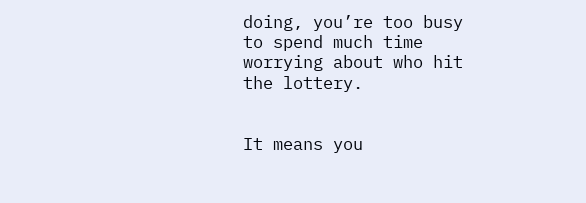doing, you’re too busy to spend much time worrying about who hit the lottery.


It means you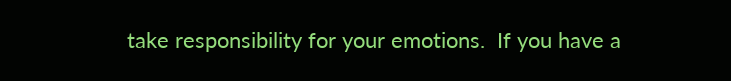take responsibility for your emotions.  If you have a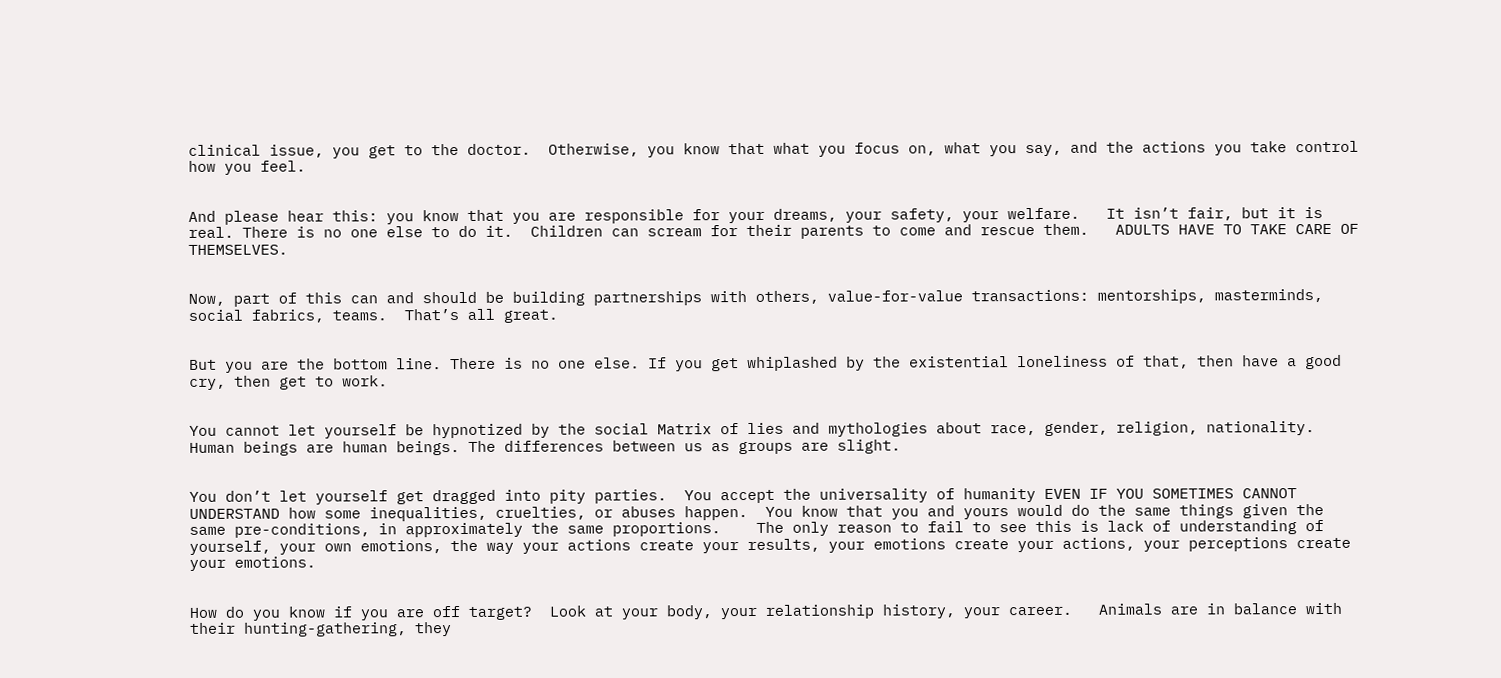clinical issue, you get to the doctor.  Otherwise, you know that what you focus on, what you say, and the actions you take control how you feel.


And please hear this: you know that you are responsible for your dreams, your safety, your welfare.   It isn’t fair, but it is real. There is no one else to do it.  Children can scream for their parents to come and rescue them.   ADULTS HAVE TO TAKE CARE OF THEMSELVES.


Now, part of this can and should be building partnerships with others, value-for-value transactions: mentorships, masterminds, social fabrics, teams.  That’s all great.


But you are the bottom line. There is no one else. If you get whiplashed by the existential loneliness of that, then have a good cry, then get to work.


You cannot let yourself be hypnotized by the social Matrix of lies and mythologies about race, gender, religion, nationality. Human beings are human beings. The differences between us as groups are slight.


You don’t let yourself get dragged into pity parties.  You accept the universality of humanity EVEN IF YOU SOMETIMES CANNOT UNDERSTAND how some inequalities, cruelties, or abuses happen.  You know that you and yours would do the same things given the same pre-conditions, in approximately the same proportions.    The only reason to fail to see this is lack of understanding of yourself, your own emotions, the way your actions create your results, your emotions create your actions, your perceptions create your emotions.


How do you know if you are off target?  Look at your body, your relationship history, your career.   Animals are in balance with their hunting-gathering, they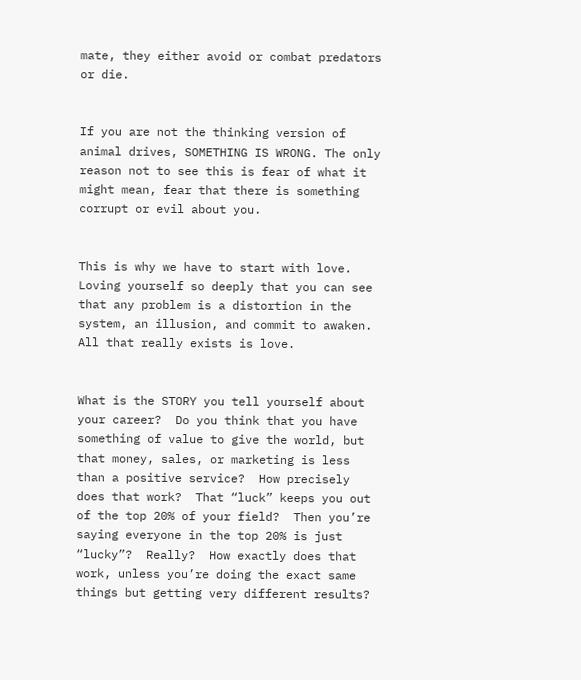mate, they either avoid or combat predators or die.


If you are not the thinking version of animal drives, SOMETHING IS WRONG. The only reason not to see this is fear of what it might mean, fear that there is something corrupt or evil about you.


This is why we have to start with love.  Loving yourself so deeply that you can see that any problem is a distortion in the system, an illusion, and commit to awaken.   All that really exists is love.


What is the STORY you tell yourself about your career?  Do you think that you have something of value to give the world, but that money, sales, or marketing is less than a positive service?  How precisely does that work?  That “luck” keeps you out of the top 20% of your field?  Then you’re saying everyone in the top 20% is just “lucky”?  Really?  How exactly does that work, unless you’re doing the exact same things but getting very different results?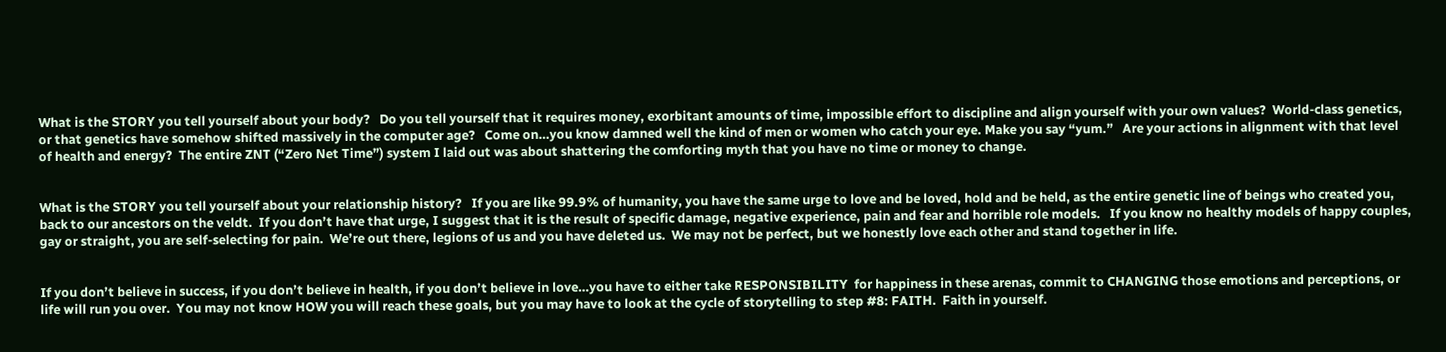What is the STORY you tell yourself about your body?   Do you tell yourself that it requires money, exorbitant amounts of time, impossible effort to discipline and align yourself with your own values?  World-class genetics, or that genetics have somehow shifted massively in the computer age?   Come on…you know damned well the kind of men or women who catch your eye. Make you say “yum.”   Are your actions in alignment with that level of health and energy?  The entire ZNT (“Zero Net Time”) system I laid out was about shattering the comforting myth that you have no time or money to change.


What is the STORY you tell yourself about your relationship history?   If you are like 99.9% of humanity, you have the same urge to love and be loved, hold and be held, as the entire genetic line of beings who created you, back to our ancestors on the veldt.  If you don’t have that urge, I suggest that it is the result of specific damage, negative experience, pain and fear and horrible role models.   If you know no healthy models of happy couples, gay or straight, you are self-selecting for pain.  We’re out there, legions of us and you have deleted us.  We may not be perfect, but we honestly love each other and stand together in life.


If you don’t believe in success, if you don’t believe in health, if you don’t believe in love…you have to either take RESPONSIBILITY  for happiness in these arenas, commit to CHANGING those emotions and perceptions, or life will run you over.  You may not know HOW you will reach these goals, but you may have to look at the cycle of storytelling to step #8: FAITH.  Faith in yourself.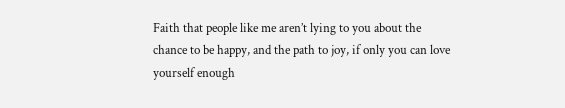Faith that people like me aren’t lying to you about the chance to be happy, and the path to joy, if only you can love yourself enough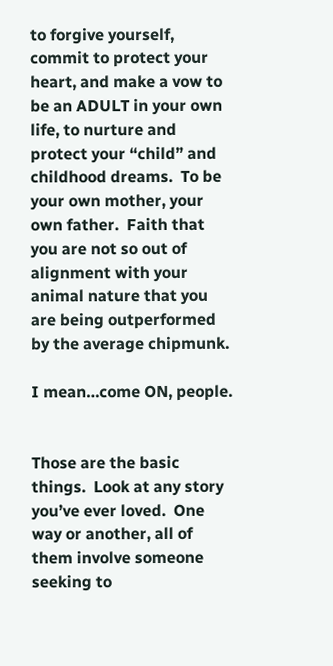to forgive yourself, commit to protect your heart, and make a vow to be an ADULT in your own life, to nurture and protect your “child” and childhood dreams.  To be your own mother, your own father.  Faith that you are not so out of alignment with your animal nature that you are being outperformed by the average chipmunk.

I mean…come ON, people.


Those are the basic things.  Look at any story you’ve ever loved.  One way or another, all of them involve someone seeking to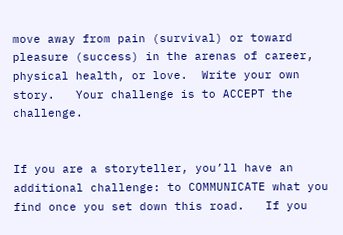move away from pain (survival) or toward pleasure (success) in the arenas of career, physical health, or love.  Write your own story.   Your challenge is to ACCEPT the challenge.


If you are a storyteller, you’ll have an additional challenge: to COMMUNICATE what you find once you set down this road.   If you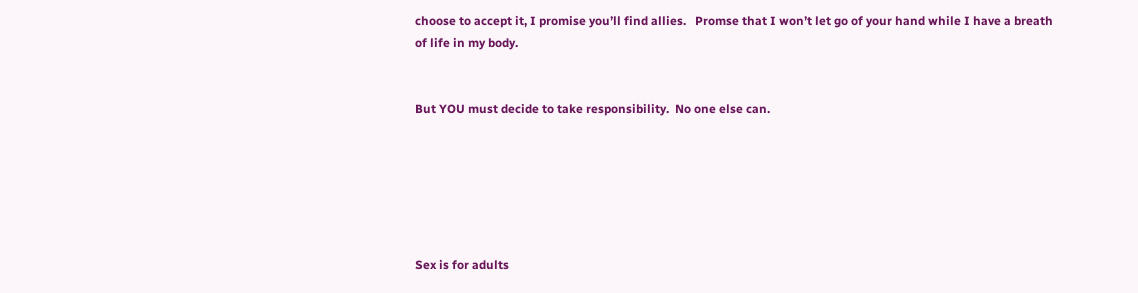choose to accept it, I promise you’ll find allies.   Promse that I won’t let go of your hand while I have a breath of life in my body.


But YOU must decide to take responsibility.  No one else can.






Sex is for adults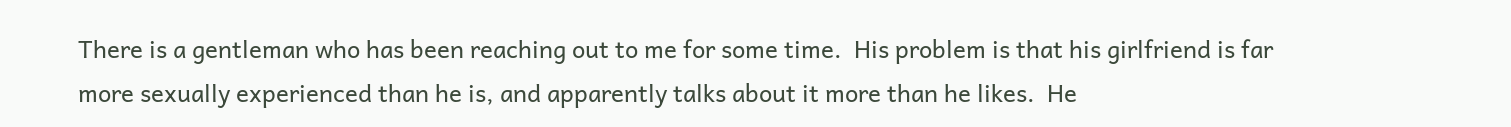There is a gentleman who has been reaching out to me for some time.  His problem is that his girlfriend is far more sexually experienced than he is, and apparently talks about it more than he likes.  He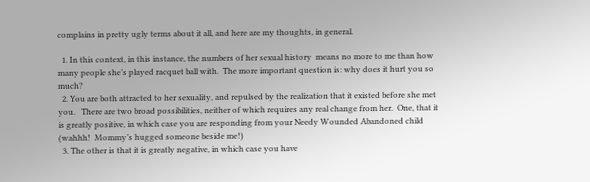complains in pretty ugly terms about it all, and here are my thoughts, in general.

  1. In this context, in this instance, the numbers of her sexual history  means no more to me than how many people she’s played racquet ball with.  The more important question is: why does it hurt you so much?
  2. You are both attracted to her sexuality, and repulsed by the realization that it existed before she met you.   There are two broad possibilities, neither of which requires any real change from her.  One, that it is greatly positive, in which case you are responding from your Needy Wounded Abandoned child (wahhh!  Mommy’s hugged someone beside me!)
  3. The other is that it is greatly negative, in which case you have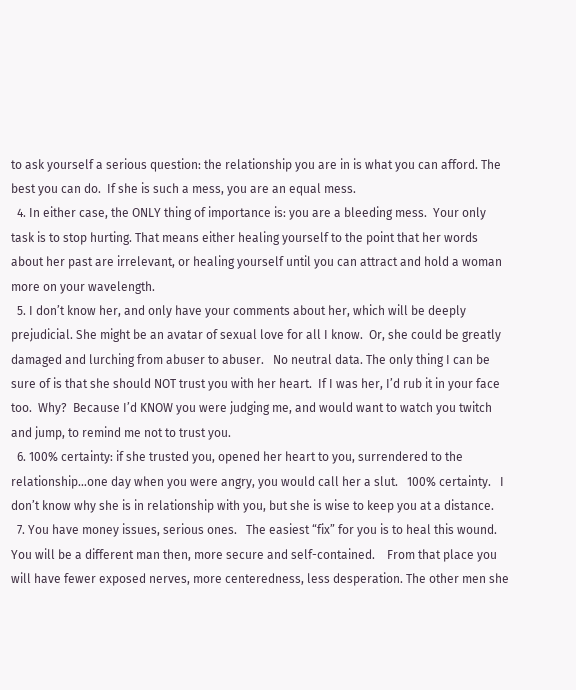to ask yourself a serious question: the relationship you are in is what you can afford. The best you can do.  If she is such a mess, you are an equal mess.
  4. In either case, the ONLY thing of importance is: you are a bleeding mess.  Your only task is to stop hurting. That means either healing yourself to the point that her words about her past are irrelevant, or healing yourself until you can attract and hold a woman  more on your wavelength.
  5. I don’t know her, and only have your comments about her, which will be deeply prejudicial. She might be an avatar of sexual love for all I know.  Or, she could be greatly damaged and lurching from abuser to abuser.   No neutral data. The only thing I can be sure of is that she should NOT trust you with her heart.  If I was her, I’d rub it in your face too.  Why?  Because I’d KNOW you were judging me, and would want to watch you twitch and jump, to remind me not to trust you.
  6. 100% certainty: if she trusted you, opened her heart to you, surrendered to the relationship…one day when you were angry, you would call her a slut.   100% certainty.   I don’t know why she is in relationship with you, but she is wise to keep you at a distance.
  7. You have money issues, serious ones.   The easiest “fix” for you is to heal this wound.   You will be a different man then, more secure and self-contained.    From that place you will have fewer exposed nerves, more centeredness, less desperation. The other men she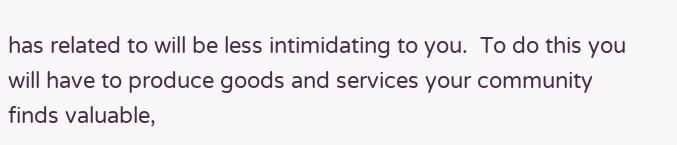has related to will be less intimidating to you.  To do this you will have to produce goods and services your community finds valuable,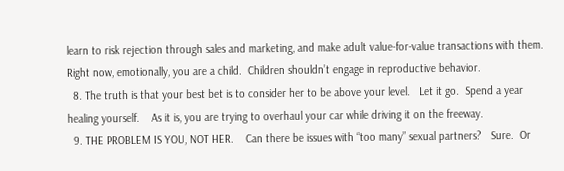learn to risk rejection through sales and marketing, and make adult value-for-value transactions with them.  Right now, emotionally, you are a child.  Children shouldn’t engage in reproductive behavior.
  8. The truth is that your best bet is to consider her to be above your level.   Let it go.  Spend a year healing yourself.    As it is, you are trying to overhaul your car while driving it on the freeway.
  9. THE PROBLEM IS YOU, NOT HER.    Can there be issues with “too many” sexual partners?   Sure.  Or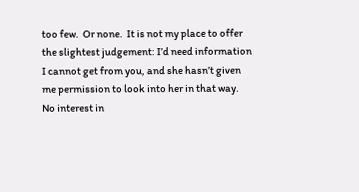too few.  Or none.  It is not my place to offer the slightest judgement: I’d need information I cannot get from you, and she hasn’t given me permission to look into her in that way.  No interest in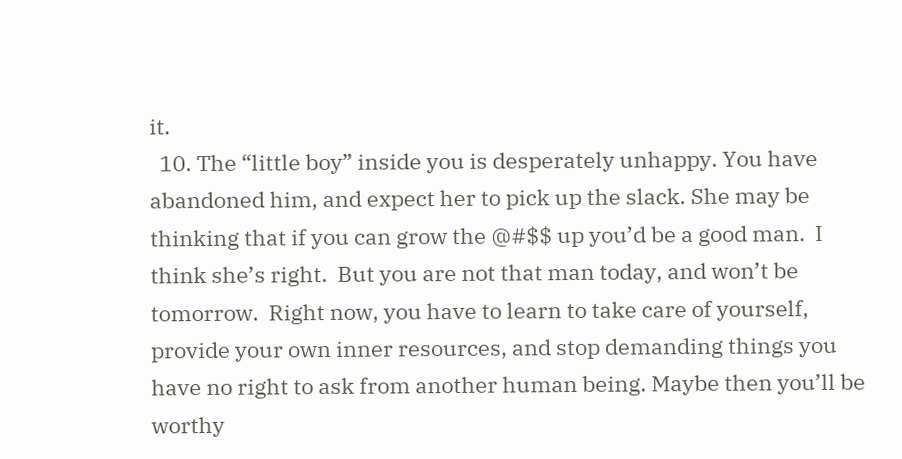it.
  10. The “little boy” inside you is desperately unhappy. You have abandoned him, and expect her to pick up the slack. She may be thinking that if you can grow the @#$$ up you’d be a good man.  I think she’s right.  But you are not that man today, and won’t be tomorrow.  Right now, you have to learn to take care of yourself, provide your own inner resources, and stop demanding things you have no right to ask from another human being. Maybe then you’ll be worthy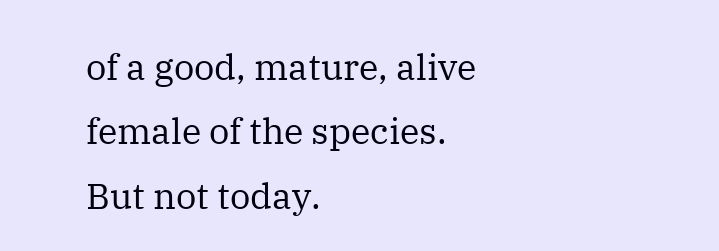of a good, mature, alive female of the species.  But not today.